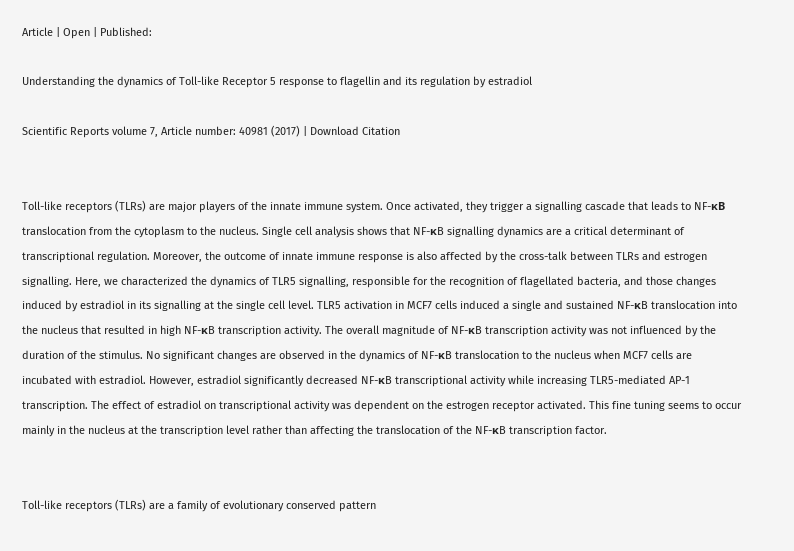Article | Open | Published:

Understanding the dynamics of Toll-like Receptor 5 response to flagellin and its regulation by estradiol

Scientific Reports volume 7, Article number: 40981 (2017) | Download Citation


Toll-like receptors (TLRs) are major players of the innate immune system. Once activated, they trigger a signalling cascade that leads to NF-κB translocation from the cytoplasm to the nucleus. Single cell analysis shows that NF-κB signalling dynamics are a critical determinant of transcriptional regulation. Moreover, the outcome of innate immune response is also affected by the cross-talk between TLRs and estrogen signalling. Here, we characterized the dynamics of TLR5 signalling, responsible for the recognition of flagellated bacteria, and those changes induced by estradiol in its signalling at the single cell level. TLR5 activation in MCF7 cells induced a single and sustained NF-κB translocation into the nucleus that resulted in high NF-κB transcription activity. The overall magnitude of NF-κB transcription activity was not influenced by the duration of the stimulus. No significant changes are observed in the dynamics of NF-κB translocation to the nucleus when MCF7 cells are incubated with estradiol. However, estradiol significantly decreased NF-κB transcriptional activity while increasing TLR5-mediated AP-1 transcription. The effect of estradiol on transcriptional activity was dependent on the estrogen receptor activated. This fine tuning seems to occur mainly in the nucleus at the transcription level rather than affecting the translocation of the NF-κB transcription factor.


Toll-like receptors (TLRs) are a family of evolutionary conserved pattern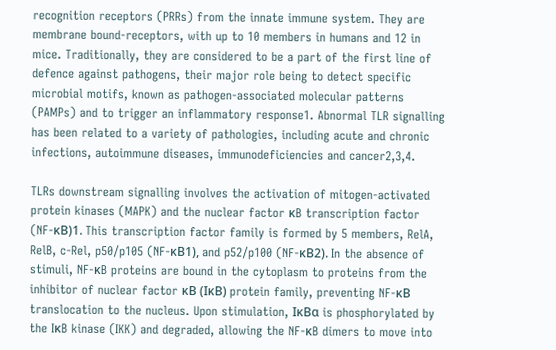recognition receptors (PRRs) from the innate immune system. They are membrane bound-receptors, with up to 10 members in humans and 12 in mice. Traditionally, they are considered to be a part of the first line of defence against pathogens, their major role being to detect specific microbial motifs, known as pathogen-associated molecular patterns (PAMPs) and to trigger an inflammatory response1. Abnormal TLR signalling has been related to a variety of pathologies, including acute and chronic infections, autoimmune diseases, immunodeficiencies and cancer2,3,4.

TLRs downstream signalling involves the activation of mitogen-activated protein kinases (MAPK) and the nuclear factor κB transcription factor (NF-κB)1. This transcription factor family is formed by 5 members, RelA, RelB, c-Rel, p50/p105 (NF-κB1), and p52/p100 (NF-κB2). In the absence of stimuli, NF-κB proteins are bound in the cytoplasm to proteins from the inhibitor of nuclear factor κB (IκB) protein family, preventing NF-κB translocation to the nucleus. Upon stimulation, IκBα is phosphorylated by the IκB kinase (IKK) and degraded, allowing the NF-κB dimers to move into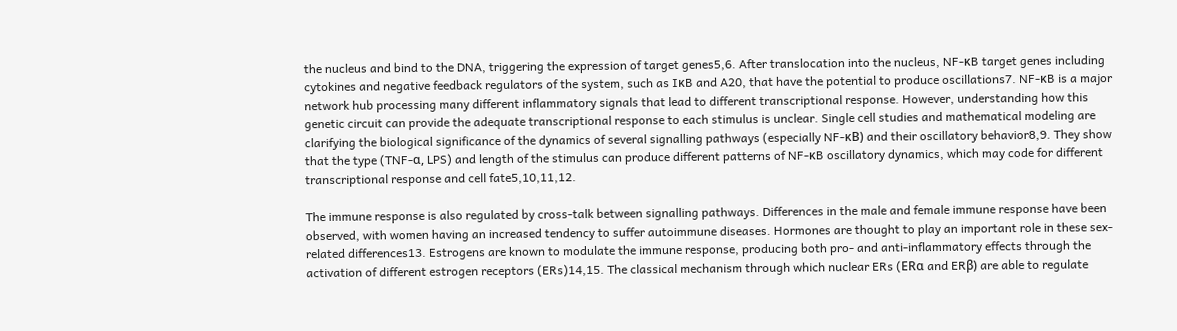the nucleus and bind to the DNA, triggering the expression of target genes5,6. After translocation into the nucleus, NF-κB target genes including cytokines and negative feedback regulators of the system, such as IκB and A20, that have the potential to produce oscillations7. NF-κB is a major network hub processing many different inflammatory signals that lead to different transcriptional response. However, understanding how this genetic circuit can provide the adequate transcriptional response to each stimulus is unclear. Single cell studies and mathematical modeling are clarifying the biological significance of the dynamics of several signalling pathways (especially NF-κB) and their oscillatory behavior8,9. They show that the type (TNF-α, LPS) and length of the stimulus can produce different patterns of NF-κB oscillatory dynamics, which may code for different transcriptional response and cell fate5,10,11,12.

The immune response is also regulated by cross-talk between signalling pathways. Differences in the male and female immune response have been observed, with women having an increased tendency to suffer autoimmune diseases. Hormones are thought to play an important role in these sex-related differences13. Estrogens are known to modulate the immune response, producing both pro- and anti-inflammatory effects through the activation of different estrogen receptors (ERs)14,15. The classical mechanism through which nuclear ERs (ERα and ERβ) are able to regulate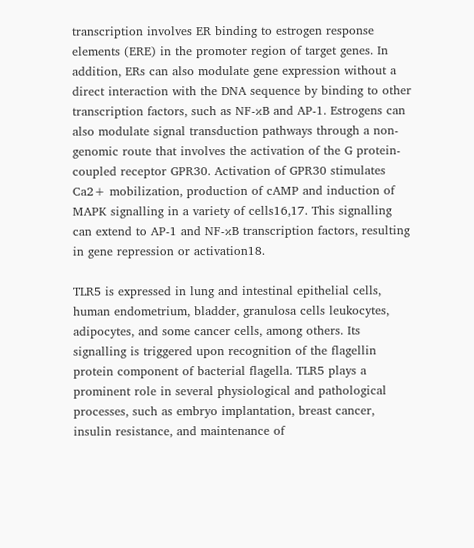transcription involves ER binding to estrogen response elements (ERE) in the promoter region of target genes. In addition, ERs can also modulate gene expression without a direct interaction with the DNA sequence by binding to other transcription factors, such as NF-κB and AP-1. Estrogens can also modulate signal transduction pathways through a non-genomic route that involves the activation of the G protein-coupled receptor GPR30. Activation of GPR30 stimulates Ca2+ mobilization, production of cAMP and induction of MAPK signalling in a variety of cells16,17. This signalling can extend to AP-1 and NF-κB transcription factors, resulting in gene repression or activation18.

TLR5 is expressed in lung and intestinal epithelial cells, human endometrium, bladder, granulosa cells leukocytes, adipocytes, and some cancer cells, among others. Its signalling is triggered upon recognition of the flagellin protein component of bacterial flagella. TLR5 plays a prominent role in several physiological and pathological processes, such as embryo implantation, breast cancer, insulin resistance, and maintenance of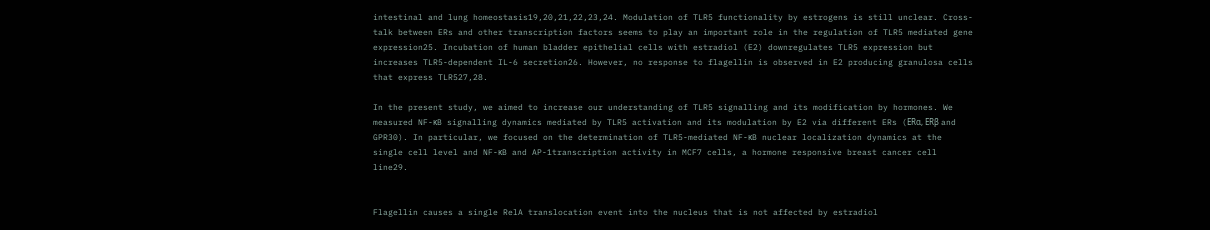intestinal and lung homeostasis19,20,21,22,23,24. Modulation of TLR5 functionality by estrogens is still unclear. Cross-talk between ERs and other transcription factors seems to play an important role in the regulation of TLR5 mediated gene expression25. Incubation of human bladder epithelial cells with estradiol (E2) downregulates TLR5 expression but increases TLR5-dependent IL-6 secretion26. However, no response to flagellin is observed in E2 producing granulosa cells that express TLR527,28.

In the present study, we aimed to increase our understanding of TLR5 signalling and its modification by hormones. We measured NF-κB signalling dynamics mediated by TLR5 activation and its modulation by E2 via different ERs (ERα, ERβ and GPR30). In particular, we focused on the determination of TLR5-mediated NF-κB nuclear localization dynamics at the single cell level and NF-κB and AP-1transcription activity in MCF7 cells, a hormone responsive breast cancer cell line29.


Flagellin causes a single RelA translocation event into the nucleus that is not affected by estradiol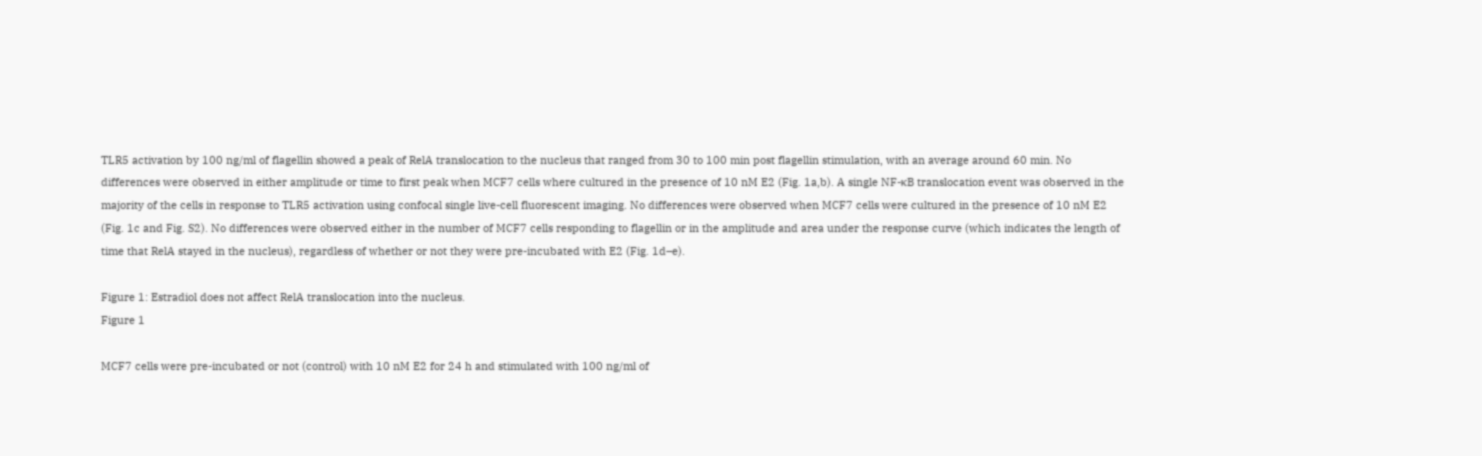TLR5 activation by 100 ng/ml of flagellin showed a peak of RelA translocation to the nucleus that ranged from 30 to 100 min post flagellin stimulation, with an average around 60 min. No differences were observed in either amplitude or time to first peak when MCF7 cells where cultured in the presence of 10 nM E2 (Fig. 1a,b). A single NF-κB translocation event was observed in the majority of the cells in response to TLR5 activation using confocal single live-cell fluorescent imaging. No differences were observed when MCF7 cells were cultured in the presence of 10 nM E2 (Fig. 1c and Fig. S2). No differences were observed either in the number of MCF7 cells responding to flagellin or in the amplitude and area under the response curve (which indicates the length of time that RelA stayed in the nucleus), regardless of whether or not they were pre-incubated with E2 (Fig. 1d–e).

Figure 1: Estradiol does not affect RelA translocation into the nucleus.
Figure 1

MCF7 cells were pre-incubated or not (control) with 10 nM E2 for 24 h and stimulated with 100 ng/ml of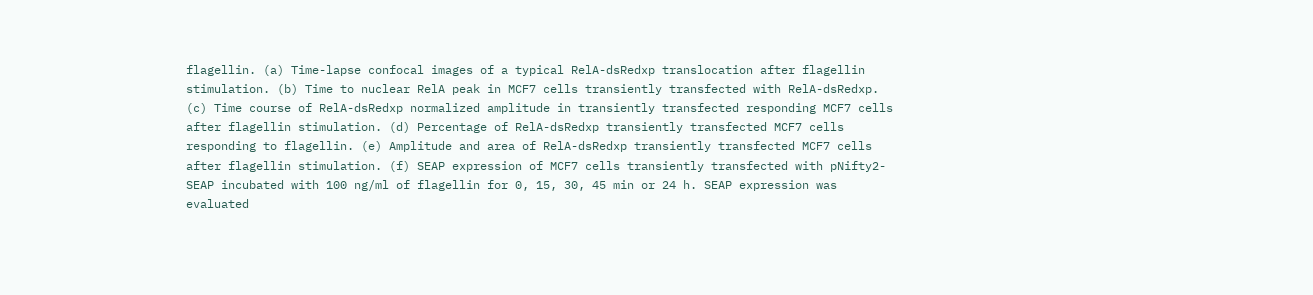flagellin. (a) Time-lapse confocal images of a typical RelA-dsRedxp translocation after flagellin stimulation. (b) Time to nuclear RelA peak in MCF7 cells transiently transfected with RelA-dsRedxp. (c) Time course of RelA-dsRedxp normalized amplitude in transiently transfected responding MCF7 cells after flagellin stimulation. (d) Percentage of RelA-dsRedxp transiently transfected MCF7 cells responding to flagellin. (e) Amplitude and area of RelA-dsRedxp transiently transfected MCF7 cells after flagellin stimulation. (f) SEAP expression of MCF7 cells transiently transfected with pNifty2-SEAP incubated with 100 ng/ml of flagellin for 0, 15, 30, 45 min or 24 h. SEAP expression was evaluated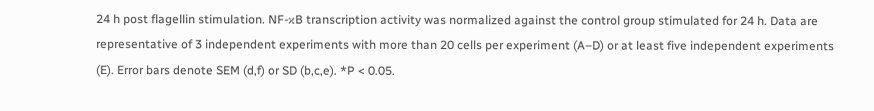24 h post flagellin stimulation. NF-κB transcription activity was normalized against the control group stimulated for 24 h. Data are representative of 3 independent experiments with more than 20 cells per experiment (A–D) or at least five independent experiments (E). Error bars denote SEM (d,f) or SD (b,c,e). *P < 0.05.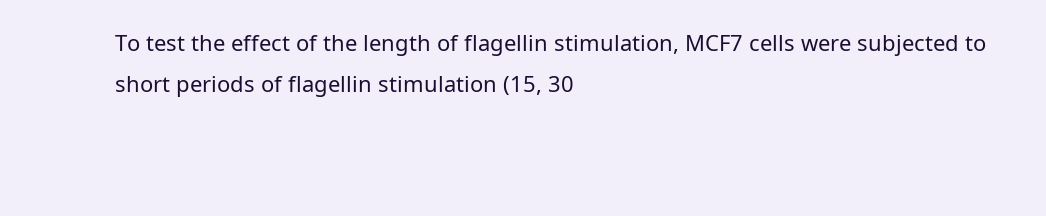To test the effect of the length of flagellin stimulation, MCF7 cells were subjected to short periods of flagellin stimulation (15, 30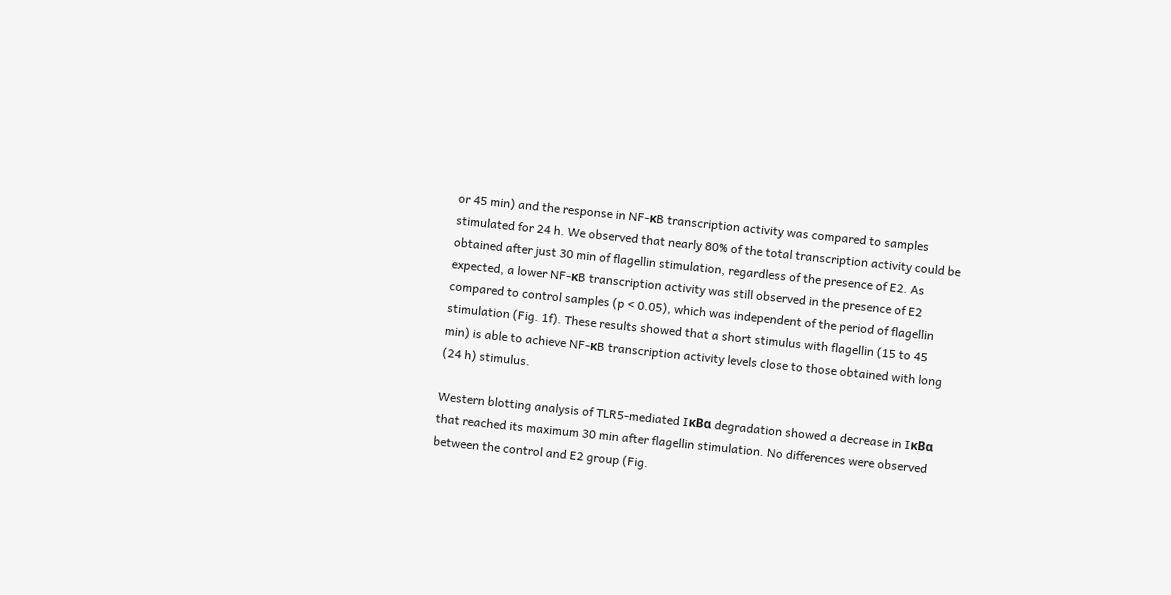or 45 min) and the response in NF-κB transcription activity was compared to samples stimulated for 24 h. We observed that nearly 80% of the total transcription activity could be obtained after just 30 min of flagellin stimulation, regardless of the presence of E2. As expected, a lower NF-κB transcription activity was still observed in the presence of E2 compared to control samples (p < 0.05), which was independent of the period of flagellin stimulation (Fig. 1f). These results showed that a short stimulus with flagellin (15 to 45 min) is able to achieve NF-κB transcription activity levels close to those obtained with long (24 h) stimulus.

Western blotting analysis of TLR5-mediated IκBα degradation showed a decrease in IκBα that reached its maximum 30 min after flagellin stimulation. No differences were observed between the control and E2 group (Fig.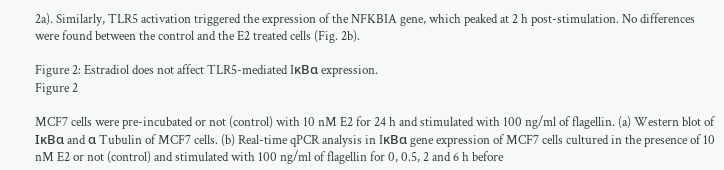2a). Similarly, TLR5 activation triggered the expression of the NFKBIA gene, which peaked at 2 h post-stimulation. No differences were found between the control and the E2 treated cells (Fig. 2b).

Figure 2: Estradiol does not affect TLR5-mediated IκBα expression.
Figure 2

MCF7 cells were pre-incubated or not (control) with 10 nM E2 for 24 h and stimulated with 100 ng/ml of flagellin. (a) Western blot of IκBα and α Tubulin of MCF7 cells. (b) Real-time qPCR analysis in IκBα gene expression of MCF7 cells cultured in the presence of 10 nM E2 or not (control) and stimulated with 100 ng/ml of flagellin for 0, 0.5, 2 and 6 h before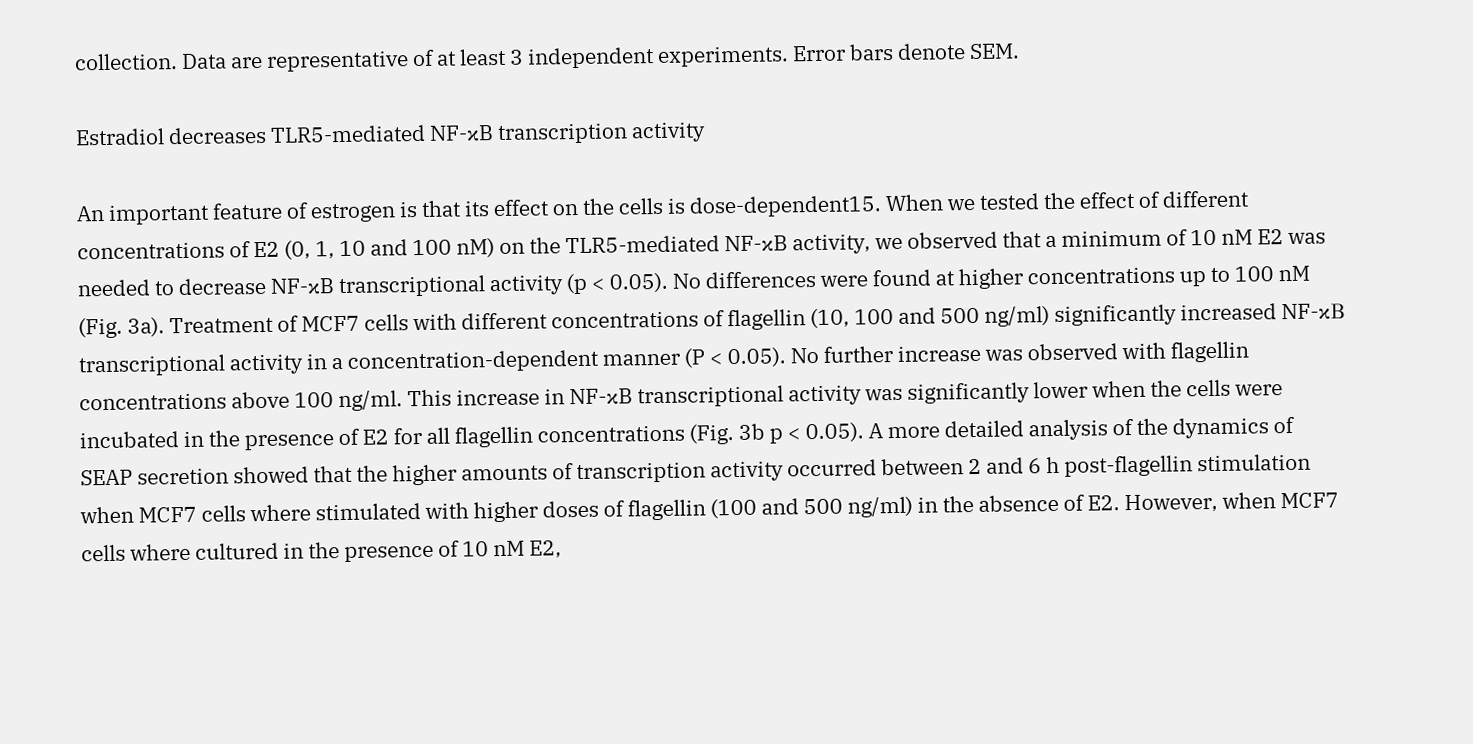collection. Data are representative of at least 3 independent experiments. Error bars denote SEM.

Estradiol decreases TLR5-mediated NF-κB transcription activity

An important feature of estrogen is that its effect on the cells is dose-dependent15. When we tested the effect of different concentrations of E2 (0, 1, 10 and 100 nM) on the TLR5-mediated NF-κB activity, we observed that a minimum of 10 nM E2 was needed to decrease NF-κB transcriptional activity (p < 0.05). No differences were found at higher concentrations up to 100 nM (Fig. 3a). Treatment of MCF7 cells with different concentrations of flagellin (10, 100 and 500 ng/ml) significantly increased NF-κB transcriptional activity in a concentration-dependent manner (P < 0.05). No further increase was observed with flagellin concentrations above 100 ng/ml. This increase in NF-κB transcriptional activity was significantly lower when the cells were incubated in the presence of E2 for all flagellin concentrations (Fig. 3b p < 0.05). A more detailed analysis of the dynamics of SEAP secretion showed that the higher amounts of transcription activity occurred between 2 and 6 h post-flagellin stimulation when MCF7 cells where stimulated with higher doses of flagellin (100 and 500 ng/ml) in the absence of E2. However, when MCF7 cells where cultured in the presence of 10 nM E2,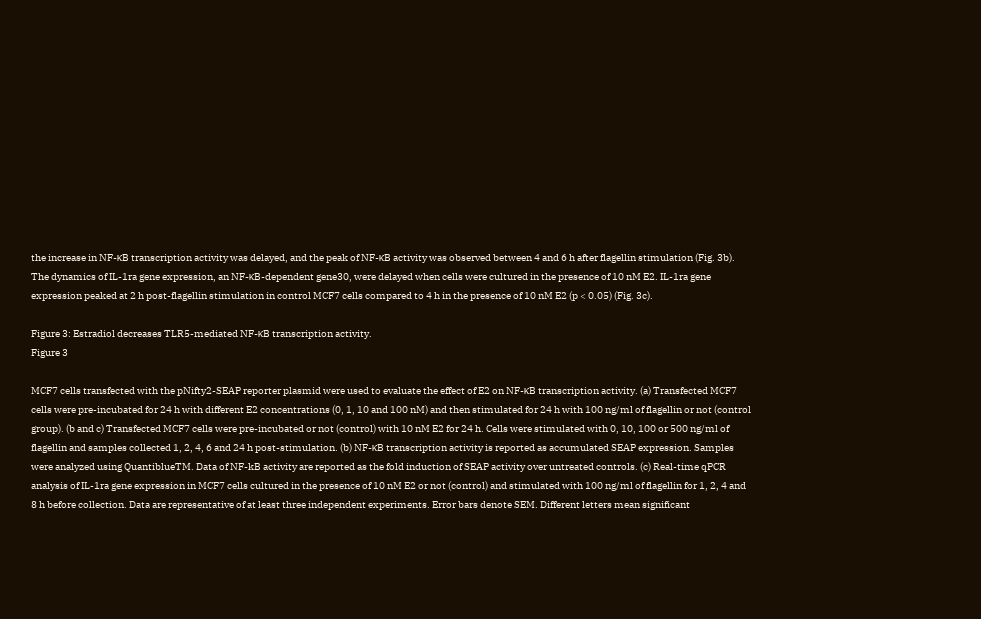the increase in NF-κB transcription activity was delayed, and the peak of NF-κB activity was observed between 4 and 6 h after flagellin stimulation (Fig. 3b). The dynamics of IL-1ra gene expression, an NF-κB-dependent gene30, were delayed when cells were cultured in the presence of 10 nM E2. IL-1ra gene expression peaked at 2 h post-flagellin stimulation in control MCF7 cells compared to 4 h in the presence of 10 nM E2 (p < 0.05) (Fig. 3c).

Figure 3: Estradiol decreases TLR5-mediated NF-κB transcription activity.
Figure 3

MCF7 cells transfected with the pNifty2-SEAP reporter plasmid were used to evaluate the effect of E2 on NF-κB transcription activity. (a) Transfected MCF7 cells were pre-incubated for 24 h with different E2 concentrations (0, 1, 10 and 100 nM) and then stimulated for 24 h with 100 ng/ml of flagellin or not (control group). (b and c) Transfected MCF7 cells were pre-incubated or not (control) with 10 nM E2 for 24 h. Cells were stimulated with 0, 10, 100 or 500 ng/ml of flagellin and samples collected 1, 2, 4, 6 and 24 h post-stimulation. (b) NF-κB transcription activity is reported as accumulated SEAP expression. Samples were analyzed using QuantiblueTM. Data of NF-kB activity are reported as the fold induction of SEAP activity over untreated controls. (c) Real-time qPCR analysis of IL-1ra gene expression in MCF7 cells cultured in the presence of 10 nM E2 or not (control) and stimulated with 100 ng/ml of flagellin for 1, 2, 4 and 8 h before collection. Data are representative of at least three independent experiments. Error bars denote SEM. Different letters mean significant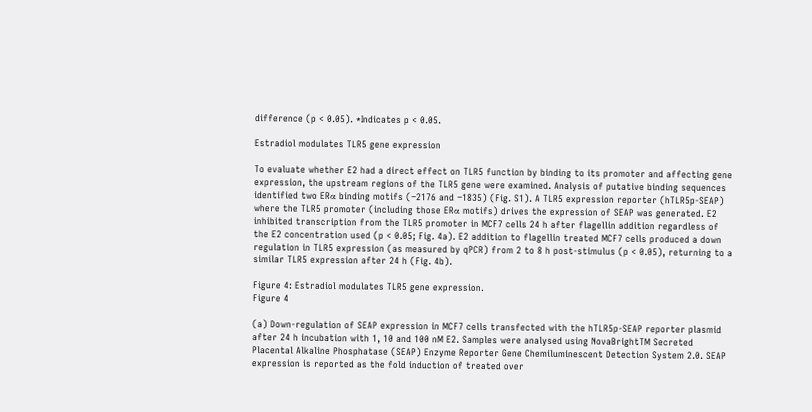difference (p < 0.05). *Indicates p < 0.05.

Estradiol modulates TLR5 gene expression

To evaluate whether E2 had a direct effect on TLR5 function by binding to its promoter and affecting gene expression, the upstream regions of the TLR5 gene were examined. Analysis of putative binding sequences identified two ERα binding motifs (−2176 and −1835) (Fig. S1). A TLR5 expression reporter (hTLR5p-SEAP) where the TLR5 promoter (including those ERα motifs) drives the expression of SEAP was generated. E2 inhibited transcription from the TLR5 promoter in MCF7 cells 24 h after flagellin addition regardless of the E2 concentration used (p < 0.05; Fig. 4a). E2 addition to flagellin treated MCF7 cells produced a down regulation in TLR5 expression (as measured by qPCR) from 2 to 8 h post-stimulus (p < 0.05), returning to a similar TLR5 expression after 24 h (Fig. 4b).

Figure 4: Estradiol modulates TLR5 gene expression.
Figure 4

(a) Down-regulation of SEAP expression in MCF7 cells transfected with the hTLR5p-SEAP reporter plasmid after 24 h incubation with 1, 10 and 100 nM E2. Samples were analysed using NovaBrightTM Secreted Placental Alkaline Phosphatase (SEAP) Enzyme Reporter Gene Chemiluminescent Detection System 2.0. SEAP expression is reported as the fold induction of treated over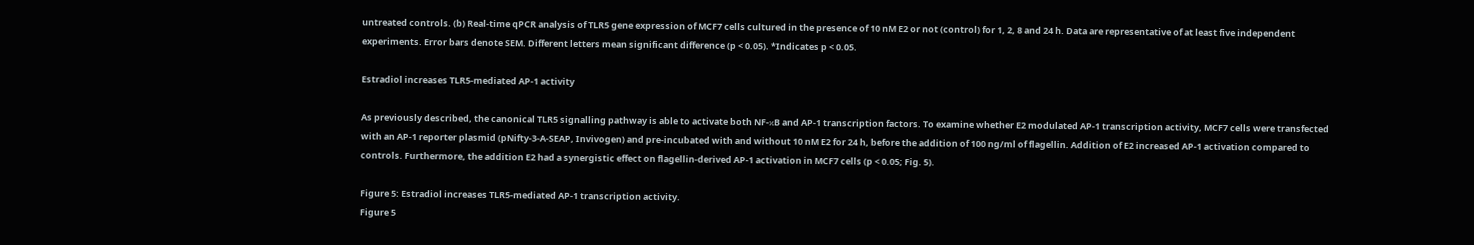untreated controls. (b) Real-time qPCR analysis of TLR5 gene expression of MCF7 cells cultured in the presence of 10 nM E2 or not (control) for 1, 2, 8 and 24 h. Data are representative of at least five independent experiments. Error bars denote SEM. Different letters mean significant difference (p < 0.05). *Indicates p < 0.05.

Estradiol increases TLR5-mediated AP-1 activity

As previously described, the canonical TLR5 signalling pathway is able to activate both NF-κB and AP-1 transcription factors. To examine whether E2 modulated AP-1 transcription activity, MCF7 cells were transfected with an AP-1 reporter plasmid (pNifty-3-A-SEAP, Invivogen) and pre-incubated with and without 10 nM E2 for 24 h, before the addition of 100 ng/ml of flagellin. Addition of E2 increased AP-1 activation compared to controls. Furthermore, the addition E2 had a synergistic effect on flagellin-derived AP-1 activation in MCF7 cells (p < 0.05; Fig. 5).

Figure 5: Estradiol increases TLR5-mediated AP-1 transcription activity.
Figure 5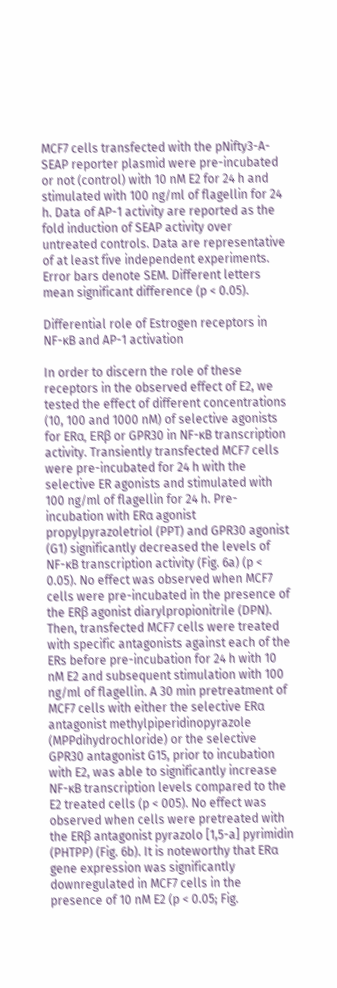MCF7 cells transfected with the pNifty3-A-SEAP reporter plasmid were pre-incubated or not (control) with 10 nM E2 for 24 h and stimulated with 100 ng/ml of flagellin for 24 h. Data of AP-1 activity are reported as the fold induction of SEAP activity over untreated controls. Data are representative of at least five independent experiments. Error bars denote SEM. Different letters mean significant difference (p < 0.05).

Differential role of Estrogen receptors in NF-κB and AP-1 activation

In order to discern the role of these receptors in the observed effect of E2, we tested the effect of different concentrations (10, 100 and 1000 nM) of selective agonists for ERα, ERβ or GPR30 in NF-κB transcription activity. Transiently transfected MCF7 cells were pre-incubated for 24 h with the selective ER agonists and stimulated with 100 ng/ml of flagellin for 24 h. Pre-incubation with ERα agonist propylpyrazoletriol (PPT) and GPR30 agonist (G1) significantly decreased the levels of NF-κB transcription activity (Fig. 6a) (p < 0.05). No effect was observed when MCF7 cells were pre-incubated in the presence of the ERβ agonist diarylpropionitrile (DPN). Then, transfected MCF7 cells were treated with specific antagonists against each of the ERs before pre-incubation for 24 h with 10 nM E2 and subsequent stimulation with 100 ng/ml of flagellin. A 30 min pretreatment of MCF7 cells with either the selective ERα antagonist methylpiperidinopyrazole (MPPdihydrochloride) or the selective GPR30 antagonist G15, prior to incubation with E2, was able to significantly increase NF-κB transcription levels compared to the E2 treated cells (p < 005). No effect was observed when cells were pretreated with the ERβ antagonist pyrazolo [1,5-a] pyrimidin (PHTPP) (Fig. 6b). It is noteworthy that ERα gene expression was significantly downregulated in MCF7 cells in the presence of 10 nM E2 (p < 0.05; Fig.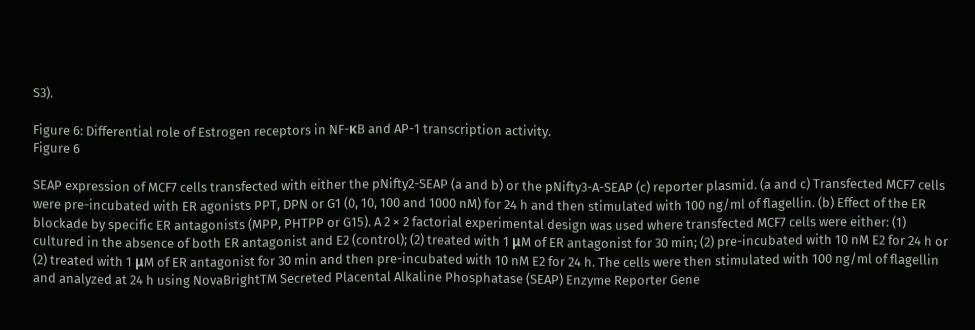S3).

Figure 6: Differential role of Estrogen receptors in NF-κB and AP-1 transcription activity.
Figure 6

SEAP expression of MCF7 cells transfected with either the pNifty2-SEAP (a and b) or the pNifty3-A-SEAP (c) reporter plasmid. (a and c) Transfected MCF7 cells were pre-incubated with ER agonists PPT, DPN or G1 (0, 10, 100 and 1000 nM) for 24 h and then stimulated with 100 ng/ml of flagellin. (b) Effect of the ER blockade by specific ER antagonists (MPP, PHTPP or G15). A 2 × 2 factorial experimental design was used where transfected MCF7 cells were either: (1) cultured in the absence of both ER antagonist and E2 (control); (2) treated with 1 μM of ER antagonist for 30 min; (2) pre-incubated with 10 nM E2 for 24 h or (2) treated with 1 μM of ER antagonist for 30 min and then pre-incubated with 10 nM E2 for 24 h. The cells were then stimulated with 100 ng/ml of flagellin and analyzed at 24 h using NovaBrightTM Secreted Placental Alkaline Phosphatase (SEAP) Enzyme Reporter Gene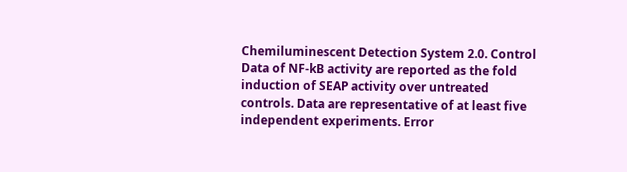Chemiluminescent Detection System 2.0. Control Data of NF-kB activity are reported as the fold induction of SEAP activity over untreated controls. Data are representative of at least five independent experiments. Error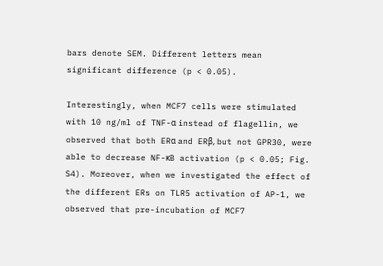bars denote SEM. Different letters mean significant difference (p < 0.05).

Interestingly, when MCF7 cells were stimulated with 10 ng/ml of TNF-α instead of flagellin, we observed that both ERα and ERβ, but not GPR30, were able to decrease NF-κB activation (p < 0.05; Fig. S4). Moreover, when we investigated the effect of the different ERs on TLR5 activation of AP-1, we observed that pre-incubation of MCF7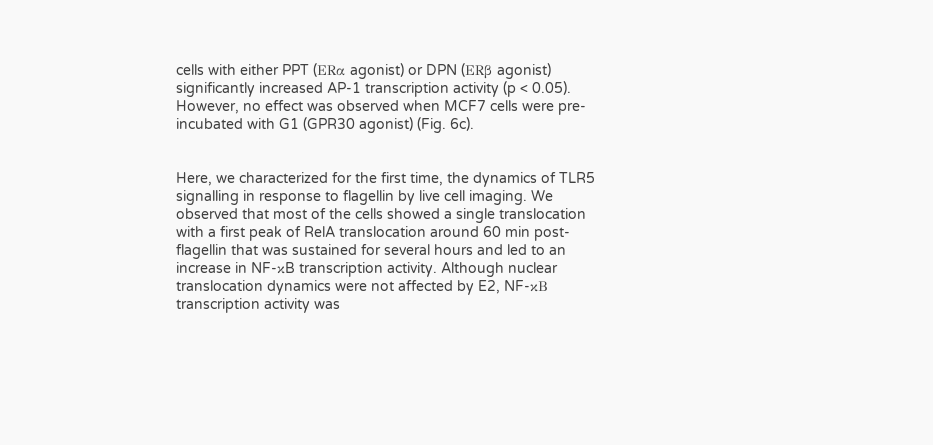cells with either PPT (ERα agonist) or DPN (ERβ agonist) significantly increased AP-1 transcription activity (p < 0.05). However, no effect was observed when MCF7 cells were pre-incubated with G1 (GPR30 agonist) (Fig. 6c).


Here, we characterized for the first time, the dynamics of TLR5 signalling in response to flagellin by live cell imaging. We observed that most of the cells showed a single translocation with a first peak of RelA translocation around 60 min post-flagellin that was sustained for several hours and led to an increase in NF-κB transcription activity. Although nuclear translocation dynamics were not affected by E2, NF-κB transcription activity was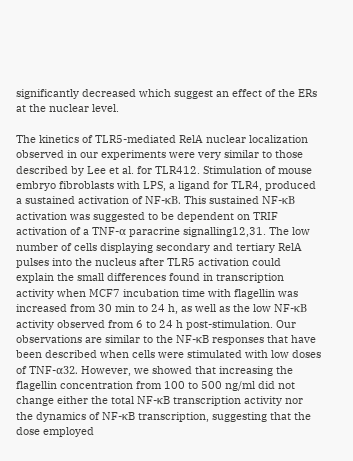significantly decreased which suggest an effect of the ERs at the nuclear level.

The kinetics of TLR5-mediated RelA nuclear localization observed in our experiments were very similar to those described by Lee et al. for TLR412. Stimulation of mouse embryo fibroblasts with LPS, a ligand for TLR4, produced a sustained activation of NF-κB. This sustained NF-κB activation was suggested to be dependent on TRIF activation of a TNF-α paracrine signalling12,31. The low number of cells displaying secondary and tertiary RelA pulses into the nucleus after TLR5 activation could explain the small differences found in transcription activity when MCF7 incubation time with flagellin was increased from 30 min to 24 h, as well as the low NF-κB activity observed from 6 to 24 h post-stimulation. Our observations are similar to the NF-κB responses that have been described when cells were stimulated with low doses of TNF-α32. However, we showed that increasing the flagellin concentration from 100 to 500 ng/ml did not change either the total NF-κB transcription activity nor the dynamics of NF-κB transcription, suggesting that the dose employed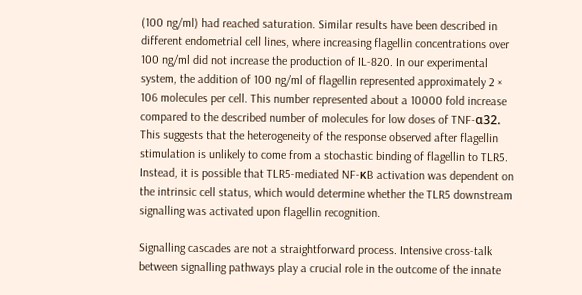(100 ng/ml) had reached saturation. Similar results have been described in different endometrial cell lines, where increasing flagellin concentrations over 100 ng/ml did not increase the production of IL-820. In our experimental system, the addition of 100 ng/ml of flagellin represented approximately 2 × 106 molecules per cell. This number represented about a 10000 fold increase compared to the described number of molecules for low doses of TNF-α32. This suggests that the heterogeneity of the response observed after flagellin stimulation is unlikely to come from a stochastic binding of flagellin to TLR5. Instead, it is possible that TLR5-mediated NF-κB activation was dependent on the intrinsic cell status, which would determine whether the TLR5 downstream signalling was activated upon flagellin recognition.

Signalling cascades are not a straightforward process. Intensive cross-talk between signalling pathways play a crucial role in the outcome of the innate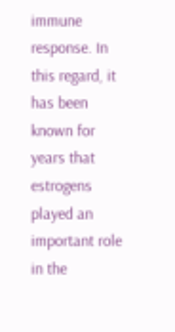immune response. In this regard, it has been known for years that estrogens played an important role in the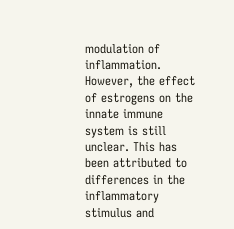modulation of inflammation. However, the effect of estrogens on the innate immune system is still unclear. This has been attributed to differences in the inflammatory stimulus and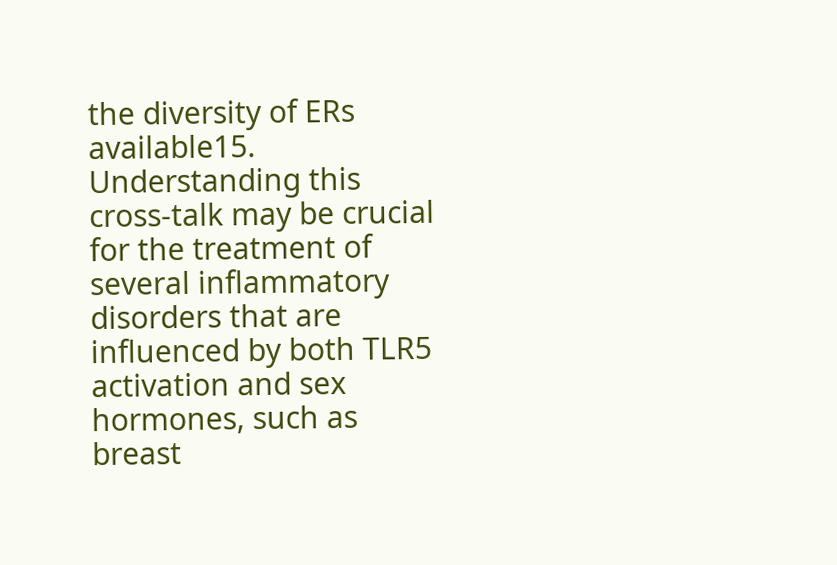the diversity of ERs available15. Understanding this cross-talk may be crucial for the treatment of several inflammatory disorders that are influenced by both TLR5 activation and sex hormones, such as breast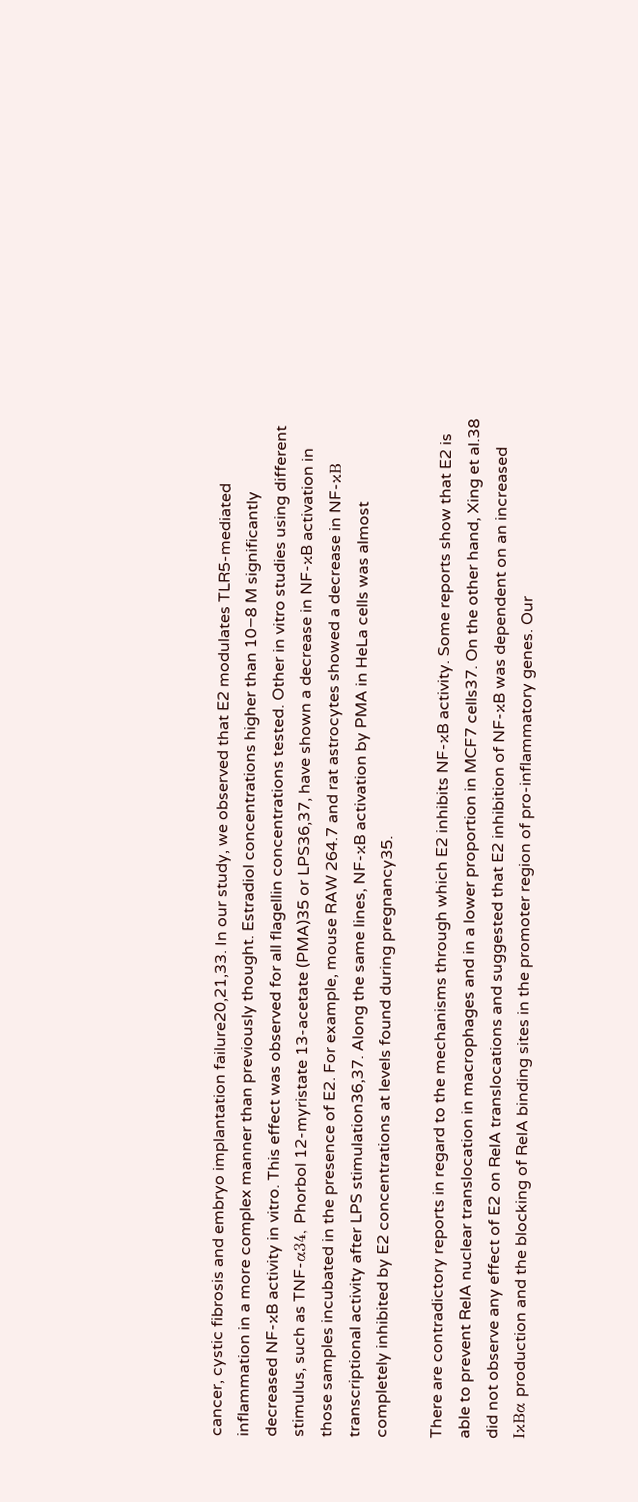cancer, cystic fibrosis and embryo implantation failure20,21,33. In our study, we observed that E2 modulates TLR5-mediated inflammation in a more complex manner than previously thought. Estradiol concentrations higher than 10−8 M significantly decreased NF-κB activity in vitro. This effect was observed for all flagellin concentrations tested. Other in vitro studies using different stimulus, such as TNF-α34, Phorbol 12-myristate 13-acetate (PMA)35 or LPS36,37, have shown a decrease in NF-κB activation in those samples incubated in the presence of E2. For example, mouse RAW 264.7 and rat astrocytes showed a decrease in NF-κB transcriptional activity after LPS stimulation36,37. Along the same lines, NF-κB activation by PMA in HeLa cells was almost completely inhibited by E2 concentrations at levels found during pregnancy35.

There are contradictory reports in regard to the mechanisms through which E2 inhibits NF-κB activity. Some reports show that E2 is able to prevent RelA nuclear translocation in macrophages and in a lower proportion in MCF7 cells37. On the other hand, Xing et al.38 did not observe any effect of E2 on RelA translocations and suggested that E2 inhibition of NF-κB was dependent on an increased IκBα production and the blocking of RelA binding sites in the promoter region of pro-inflammatory genes. Our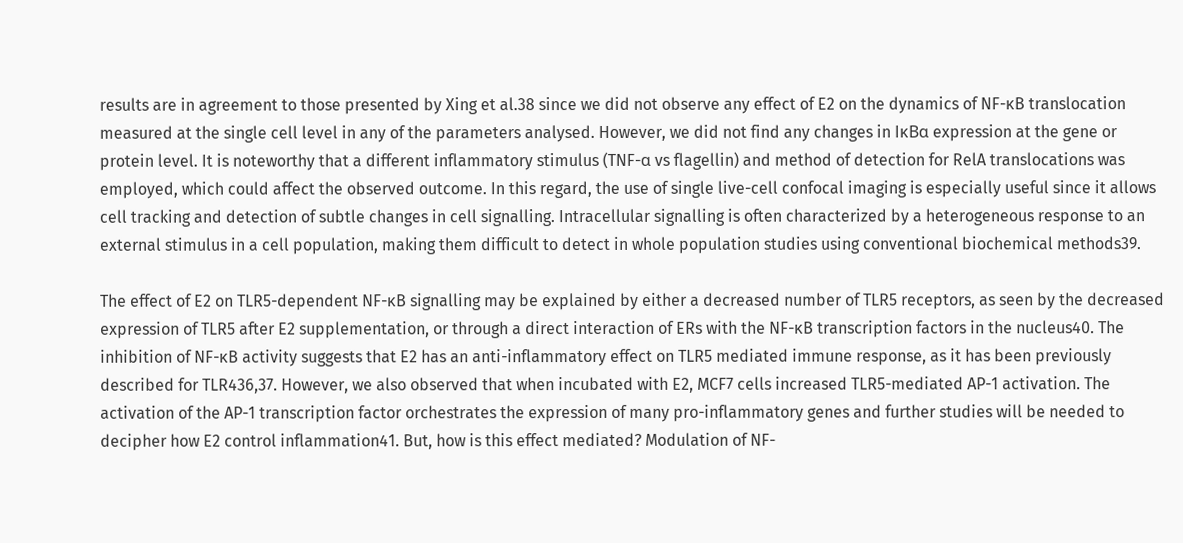results are in agreement to those presented by Xing et al.38 since we did not observe any effect of E2 on the dynamics of NF-κB translocation measured at the single cell level in any of the parameters analysed. However, we did not find any changes in IκBα expression at the gene or protein level. It is noteworthy that a different inflammatory stimulus (TNF-α vs flagellin) and method of detection for RelA translocations was employed, which could affect the observed outcome. In this regard, the use of single live-cell confocal imaging is especially useful since it allows cell tracking and detection of subtle changes in cell signalling. Intracellular signalling is often characterized by a heterogeneous response to an external stimulus in a cell population, making them difficult to detect in whole population studies using conventional biochemical methods39.

The effect of E2 on TLR5-dependent NF-κB signalling may be explained by either a decreased number of TLR5 receptors, as seen by the decreased expression of TLR5 after E2 supplementation, or through a direct interaction of ERs with the NF-κB transcription factors in the nucleus40. The inhibition of NF-κB activity suggests that E2 has an anti-inflammatory effect on TLR5 mediated immune response, as it has been previously described for TLR436,37. However, we also observed that when incubated with E2, MCF7 cells increased TLR5-mediated AP-1 activation. The activation of the AP-1 transcription factor orchestrates the expression of many pro-inflammatory genes and further studies will be needed to decipher how E2 control inflammation41. But, how is this effect mediated? Modulation of NF-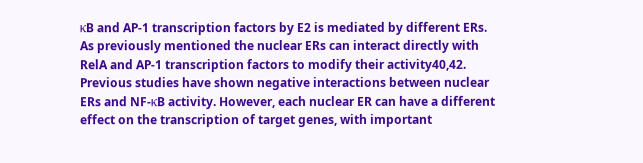κB and AP-1 transcription factors by E2 is mediated by different ERs. As previously mentioned the nuclear ERs can interact directly with RelA and AP-1 transcription factors to modify their activity40,42. Previous studies have shown negative interactions between nuclear ERs and NF-κB activity. However, each nuclear ER can have a different effect on the transcription of target genes, with important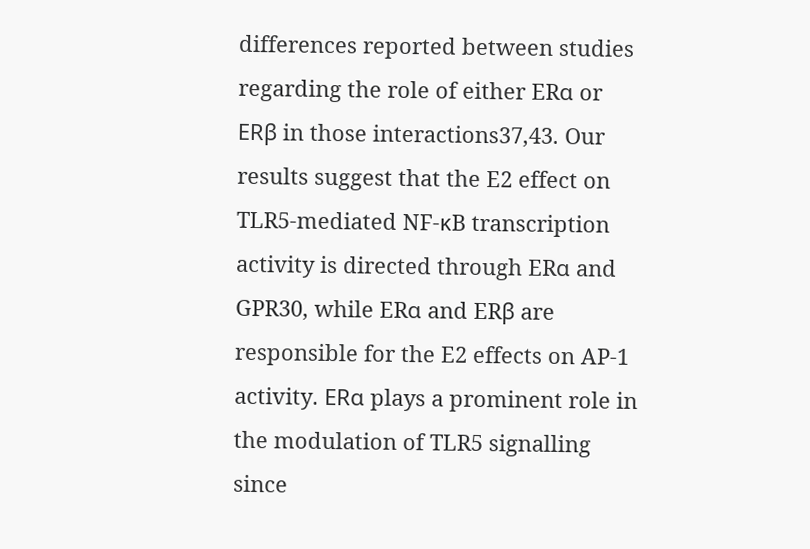differences reported between studies regarding the role of either ERα or ERβ in those interactions37,43. Our results suggest that the E2 effect on TLR5-mediated NF-κB transcription activity is directed through ERα and GPR30, while ERα and ERβ are responsible for the E2 effects on AP-1 activity. ERα plays a prominent role in the modulation of TLR5 signalling since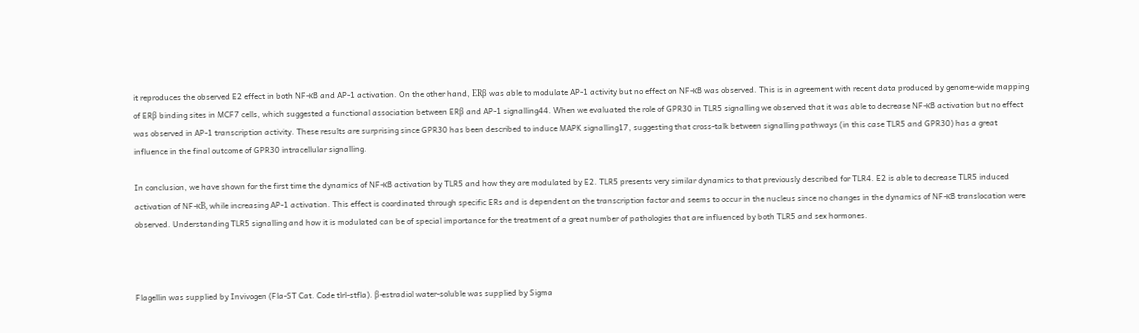it reproduces the observed E2 effect in both NF-κB and AP-1 activation. On the other hand, ERβ was able to modulate AP-1 activity but no effect on NF-κB was observed. This is in agreement with recent data produced by genome-wide mapping of ERβ binding sites in MCF7 cells, which suggested a functional association between ERβ and AP-1 signalling44. When we evaluated the role of GPR30 in TLR5 signalling we observed that it was able to decrease NF-κB activation but no effect was observed in AP-1 transcription activity. These results are surprising since GPR30 has been described to induce MAPK signalling17, suggesting that cross-talk between signalling pathways (in this case TLR5 and GPR30) has a great influence in the final outcome of GPR30 intracellular signalling.

In conclusion, we have shown for the first time the dynamics of NF-κB activation by TLR5 and how they are modulated by E2. TLR5 presents very similar dynamics to that previously described for TLR4. E2 is able to decrease TLR5 induced activation of NF-κB, while increasing AP-1 activation. This effect is coordinated through specific ERs and is dependent on the transcription factor and seems to occur in the nucleus since no changes in the dynamics of NF-κB translocation were observed. Understanding TLR5 signalling and how it is modulated can be of special importance for the treatment of a great number of pathologies that are influenced by both TLR5 and sex hormones.



Flagellin was supplied by Invivogen (Fla-ST Cat. Code tlrl-stfla). β-estradiol water-soluble was supplied by Sigma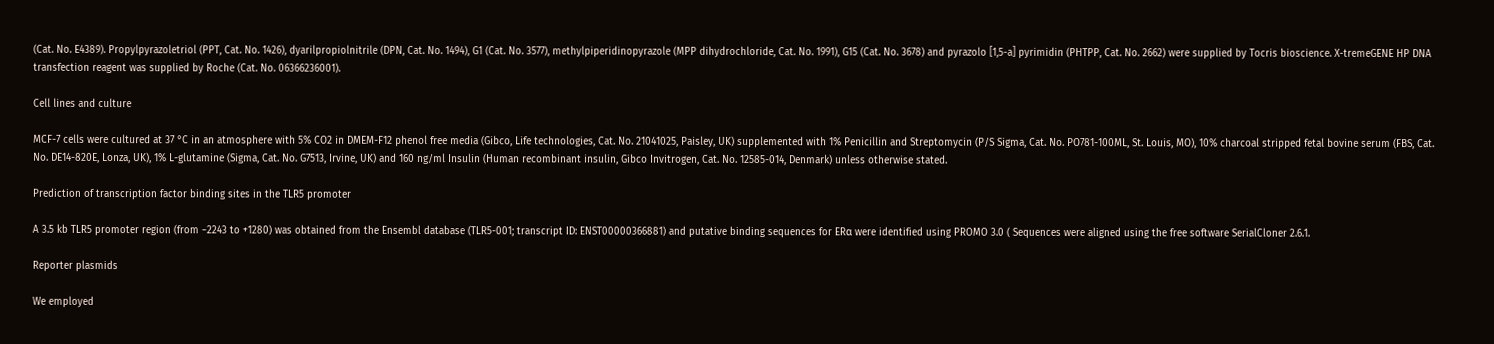(Cat. No. E4389). Propylpyrazoletriol (PPT, Cat. No. 1426), dyarilpropiolnitrile (DPN, Cat. No. 1494), G1 (Cat. No. 3577), methylpiperidinopyrazole (MPP dihydrochloride, Cat. No. 1991), G15 (Cat. No. 3678) and pyrazolo [1,5-a] pyrimidin (PHTPP, Cat. No. 2662) were supplied by Tocris bioscience. X-tremeGENE HP DNA transfection reagent was supplied by Roche (Cat. No. 06366236001).

Cell lines and culture

MCF-7 cells were cultured at 37 °C in an atmosphere with 5% CO2 in DMEM-F12 phenol free media (Gibco, Life technologies, Cat. No. 21041025, Paisley, UK) supplemented with 1% Penicillin and Streptomycin (P/S Sigma, Cat. No. PO781-100ML, St. Louis, MO), 10% charcoal stripped fetal bovine serum (FBS, Cat. No. DE14-820E, Lonza, UK), 1% L-glutamine (Sigma, Cat. No. G7513, Irvine, UK) and 160 ng/ml Insulin (Human recombinant insulin, Gibco Invitrogen, Cat. No. 12585-014, Denmark) unless otherwise stated.

Prediction of transcription factor binding sites in the TLR5 promoter

A 3.5 kb TLR5 promoter region (from −2243 to +1280) was obtained from the Ensembl database (TLR5-001; transcript ID: ENST00000366881) and putative binding sequences for ERα were identified using PROMO 3.0 ( Sequences were aligned using the free software SerialCloner 2.6.1.

Reporter plasmids

We employed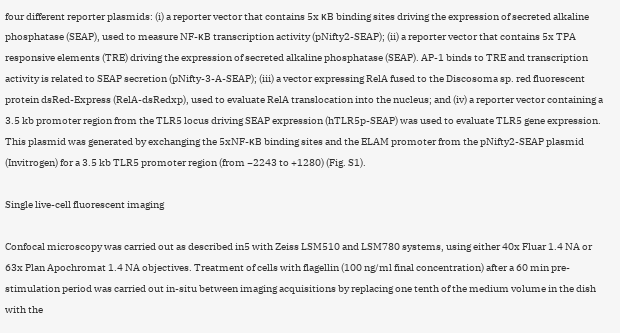four different reporter plasmids: (i) a reporter vector that contains 5x κB binding sites driving the expression of secreted alkaline phosphatase (SEAP), used to measure NF-κB transcription activity (pNifty2-SEAP); (ii) a reporter vector that contains 5x TPA responsive elements (TRE) driving the expression of secreted alkaline phosphatase (SEAP). AP-1 binds to TRE and transcription activity is related to SEAP secretion (pNifty-3-A-SEAP); (iii) a vector expressing RelA fused to the Discosoma sp. red fluorescent protein dsRed-Express (RelA-dsRedxp), used to evaluate RelA translocation into the nucleus; and (iv) a reporter vector containing a 3.5 kb promoter region from the TLR5 locus driving SEAP expression (hTLR5p-SEAP) was used to evaluate TLR5 gene expression. This plasmid was generated by exchanging the 5xNF-κB binding sites and the ELAM promoter from the pNifty2-SEAP plasmid (Invitrogen) for a 3.5 kb TLR5 promoter region (from −2243 to +1280) (Fig. S1).

Single live-cell fluorescent imaging

Confocal microscopy was carried out as described in5 with Zeiss LSM510 and LSM780 systems, using either 40x Fluar 1.4 NA or 63x Plan Apochromat 1.4 NA objectives. Treatment of cells with flagellin (100 ng/ml final concentration) after a 60 min pre-stimulation period was carried out in-situ between imaging acquisitions by replacing one tenth of the medium volume in the dish with the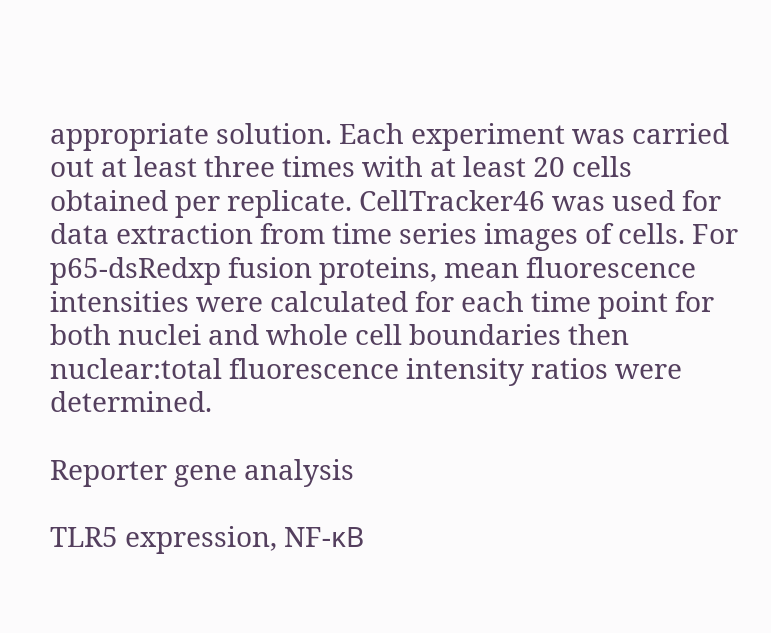appropriate solution. Each experiment was carried out at least three times with at least 20 cells obtained per replicate. CellTracker46 was used for data extraction from time series images of cells. For p65-dsRedxp fusion proteins, mean fluorescence intensities were calculated for each time point for both nuclei and whole cell boundaries then nuclear:total fluorescence intensity ratios were determined.

Reporter gene analysis

TLR5 expression, NF-κB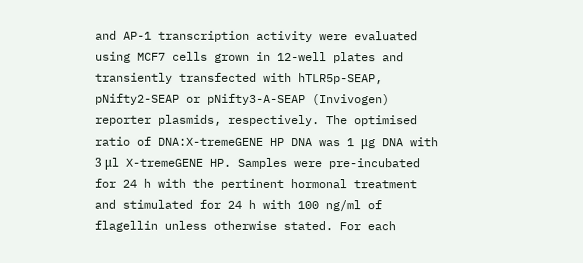and AP-1 transcription activity were evaluated using MCF7 cells grown in 12-well plates and transiently transfected with hTLR5p-SEAP, pNifty2-SEAP or pNifty3-A-SEAP (Invivogen) reporter plasmids, respectively. The optimised ratio of DNA:X-tremeGENE HP DNA was 1 μg DNA with 3 μl X-tremeGENE HP. Samples were pre-incubated for 24 h with the pertinent hormonal treatment and stimulated for 24 h with 100 ng/ml of flagellin unless otherwise stated. For each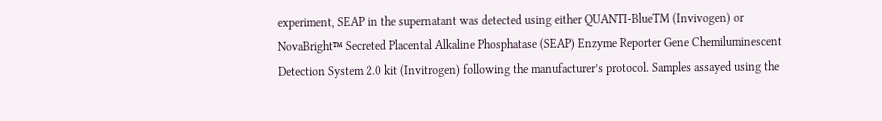experiment, SEAP in the supernatant was detected using either QUANTI-BlueTM (Invivogen) or NovaBright™ Secreted Placental Alkaline Phosphatase (SEAP) Enzyme Reporter Gene Chemiluminescent Detection System 2.0 kit (Invitrogen) following the manufacturer’s protocol. Samples assayed using the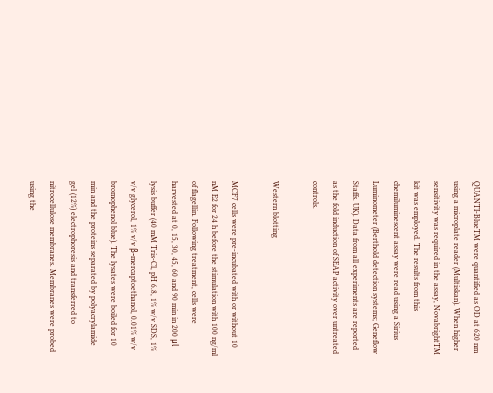QUANTI-BlueTM were quantified as OD at 620 nm using a microplate reader (Multiskan). When higher sensitivity was required in the assay, NovabrightTM kit was employed. The results from this chemiluminescent assay were read using a Sirius Luminometer (Berthold detection systems; Geneflow Staffs. UK). Data from all experiments are reported as the fold induction of SEAP activity over untreated controls.

Western blotting

MCF7 cells were pre-incubated with or without 10 nM E2 for 24 h before the stimulation with 100 ng/ml of flagellin. Following treatment, cells were harvested at 0, 15, 30, 45, 60 and 90 min in 200 μl lysis buffer (40 mM Tris-Cl, pH 6.8, 1% w/v SDS, 1% v/v glycerol, 1% v/v β-mercaptoethanol, 0.01% w/v bromophenol blue). The lysates were boiled for 10 min and the proteins separated by polyacrylamide gel (12%) electrophoresis and transferred to nitrocellulose membranes. Membranes were probed using the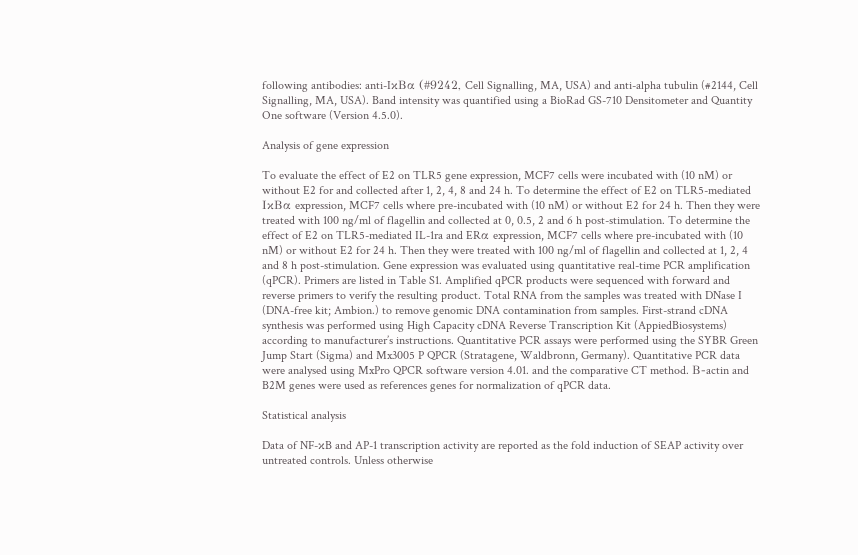following antibodies: anti-IκBα (#9242, Cell Signalling, MA, USA) and anti-alpha tubulin (#2144, Cell Signalling, MA, USA). Band intensity was quantified using a BioRad GS-710 Densitometer and Quantity One software (Version 4.5.0).

Analysis of gene expression

To evaluate the effect of E2 on TLR5 gene expression, MCF7 cells were incubated with (10 nM) or without E2 for and collected after 1, 2, 4, 8 and 24 h. To determine the effect of E2 on TLR5-mediated IκBα expression, MCF7 cells where pre-incubated with (10 nM) or without E2 for 24 h. Then they were treated with 100 ng/ml of flagellin and collected at 0, 0.5, 2 and 6 h post-stimulation. To determine the effect of E2 on TLR5-mediated IL-1ra and ERα expression, MCF7 cells where pre-incubated with (10 nM) or without E2 for 24 h. Then they were treated with 100 ng/ml of flagellin and collected at 1, 2, 4 and 8 h post-stimulation. Gene expression was evaluated using quantitative real-time PCR amplification (qPCR). Primers are listed in Table S1. Amplified qPCR products were sequenced with forward and reverse primers to verify the resulting product. Total RNA from the samples was treated with DNase I (DNA-free kit; Ambion.) to remove genomic DNA contamination from samples. First-strand cDNA synthesis was performed using High Capacity cDNA Reverse Transcription Kit (AppiedBiosystems) according to manufacturer’s instructions. Quantitative PCR assays were performed using the SYBR Green Jump Start (Sigma) and Mx3005 P QPCR (Stratagene, Waldbronn, Germany). Quantitative PCR data were analysed using MxPro QPCR software version 4.01. and the comparative CT method. Β-actin and B2M genes were used as references genes for normalization of qPCR data.

Statistical analysis

Data of NF-κB and AP-1 transcription activity are reported as the fold induction of SEAP activity over untreated controls. Unless otherwise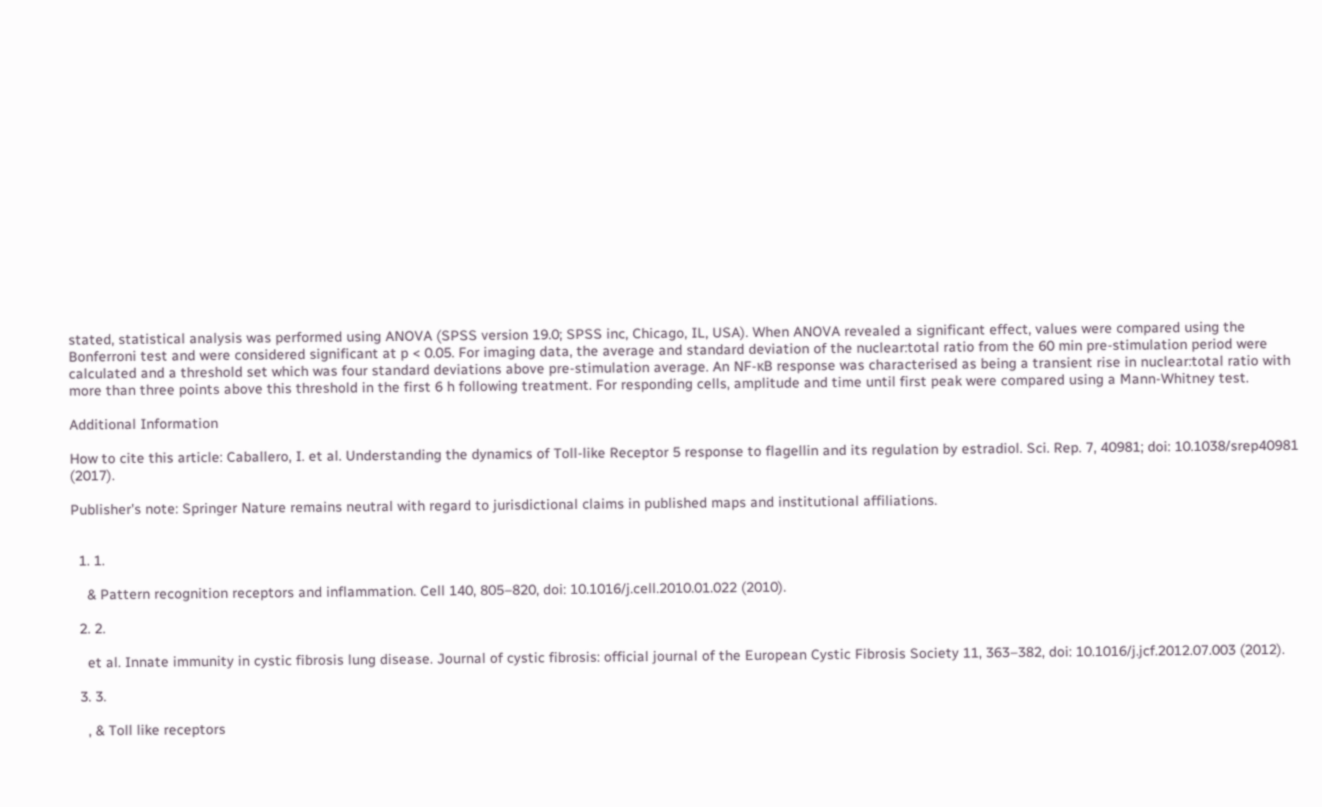stated, statistical analysis was performed using ANOVA (SPSS version 19.0; SPSS inc, Chicago, IL, USA). When ANOVA revealed a significant effect, values were compared using the Bonferroni test and were considered significant at p < 0.05. For imaging data, the average and standard deviation of the nuclear:total ratio from the 60 min pre-stimulation period were calculated and a threshold set which was four standard deviations above pre-stimulation average. An NF-κB response was characterised as being a transient rise in nuclear:total ratio with more than three points above this threshold in the first 6 h following treatment. For responding cells, amplitude and time until first peak were compared using a Mann-Whitney test.

Additional Information

How to cite this article: Caballero, I. et al. Understanding the dynamics of Toll-like Receptor 5 response to flagellin and its regulation by estradiol. Sci. Rep. 7, 40981; doi: 10.1038/srep40981 (2017).

Publisher's note: Springer Nature remains neutral with regard to jurisdictional claims in published maps and institutional affiliations.


  1. 1.

    & Pattern recognition receptors and inflammation. Cell 140, 805–820, doi: 10.1016/j.cell.2010.01.022 (2010).

  2. 2.

    et al. Innate immunity in cystic fibrosis lung disease. Journal of cystic fibrosis: official journal of the European Cystic Fibrosis Society 11, 363–382, doi: 10.1016/j.jcf.2012.07.003 (2012).

  3. 3.

    , & Toll like receptors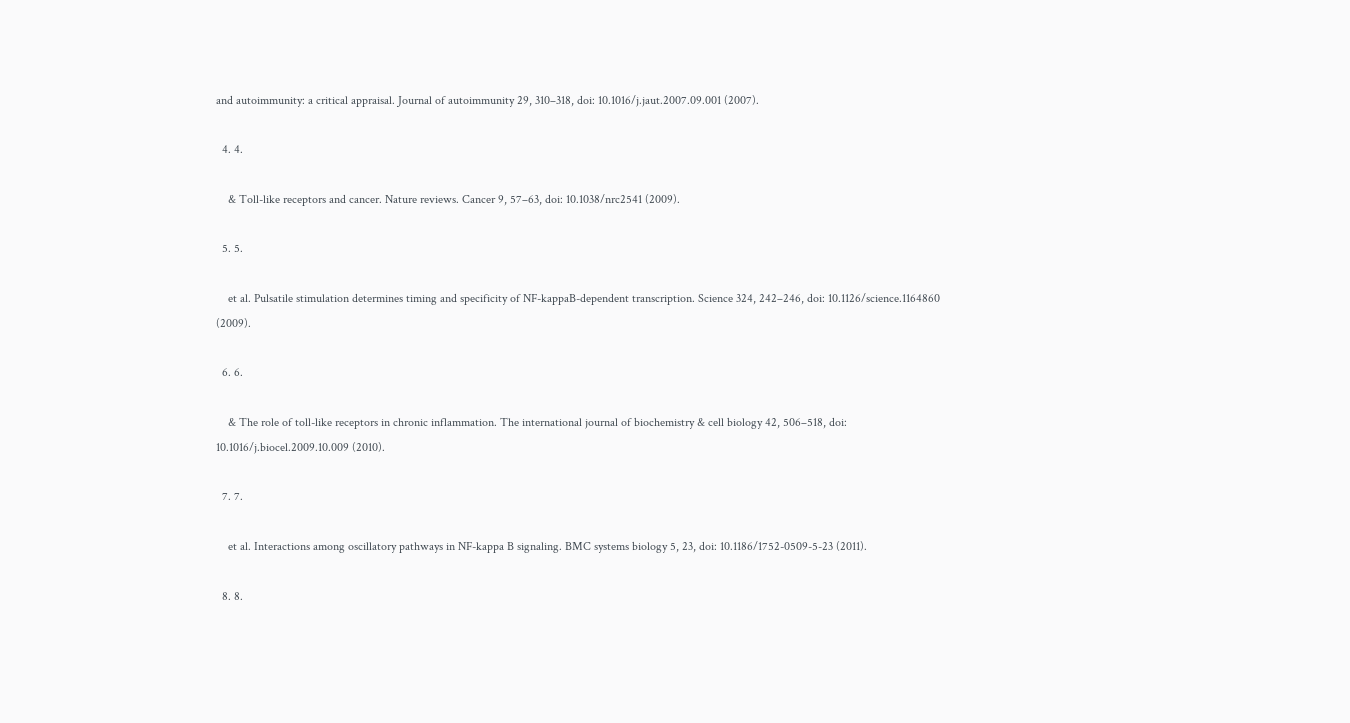and autoimmunity: a critical appraisal. Journal of autoimmunity 29, 310–318, doi: 10.1016/j.jaut.2007.09.001 (2007).

  4. 4.

    & Toll-like receptors and cancer. Nature reviews. Cancer 9, 57–63, doi: 10.1038/nrc2541 (2009).

  5. 5.

    et al. Pulsatile stimulation determines timing and specificity of NF-kappaB-dependent transcription. Science 324, 242–246, doi: 10.1126/science.1164860 (2009).

  6. 6.

    & The role of toll-like receptors in chronic inflammation. The international journal of biochemistry & cell biology 42, 506–518, doi: 10.1016/j.biocel.2009.10.009 (2010).

  7. 7.

    et al. Interactions among oscillatory pathways in NF-kappa B signaling. BMC systems biology 5, 23, doi: 10.1186/1752-0509-5-23 (2011).

  8. 8.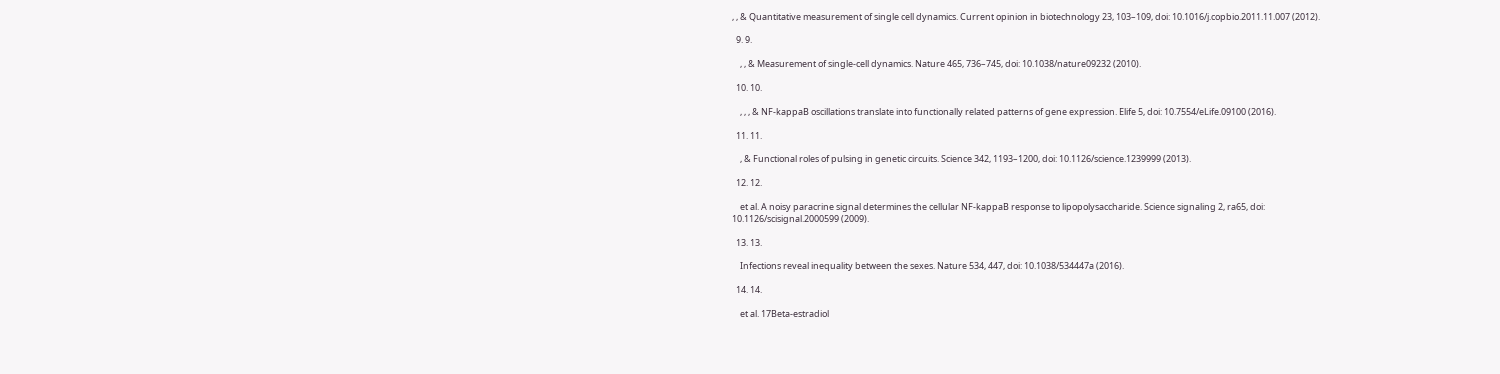, , & Quantitative measurement of single cell dynamics. Current opinion in biotechnology 23, 103–109, doi: 10.1016/j.copbio.2011.11.007 (2012).

  9. 9.

    , , & Measurement of single-cell dynamics. Nature 465, 736–745, doi: 10.1038/nature09232 (2010).

  10. 10.

    , , , & NF-kappaB oscillations translate into functionally related patterns of gene expression. Elife 5, doi: 10.7554/eLife.09100 (2016).

  11. 11.

    , & Functional roles of pulsing in genetic circuits. Science 342, 1193–1200, doi: 10.1126/science.1239999 (2013).

  12. 12.

    et al. A noisy paracrine signal determines the cellular NF-kappaB response to lipopolysaccharide. Science signaling 2, ra65, doi: 10.1126/scisignal.2000599 (2009).

  13. 13.

    Infections reveal inequality between the sexes. Nature 534, 447, doi: 10.1038/534447a (2016).

  14. 14.

    et al. 17Beta-estradiol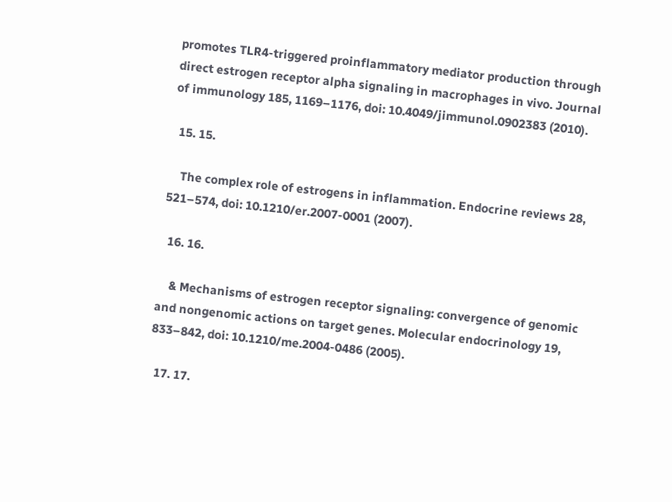promotes TLR4-triggered proinflammatory mediator production through direct estrogen receptor alpha signaling in macrophages in vivo. Journal of immunology 185, 1169–1176, doi: 10.4049/jimmunol.0902383 (2010).

  15. 15.

    The complex role of estrogens in inflammation. Endocrine reviews 28, 521–574, doi: 10.1210/er.2007-0001 (2007).

  16. 16.

    & Mechanisms of estrogen receptor signaling: convergence of genomic and nongenomic actions on target genes. Molecular endocrinology 19, 833–842, doi: 10.1210/me.2004-0486 (2005).

  17. 17.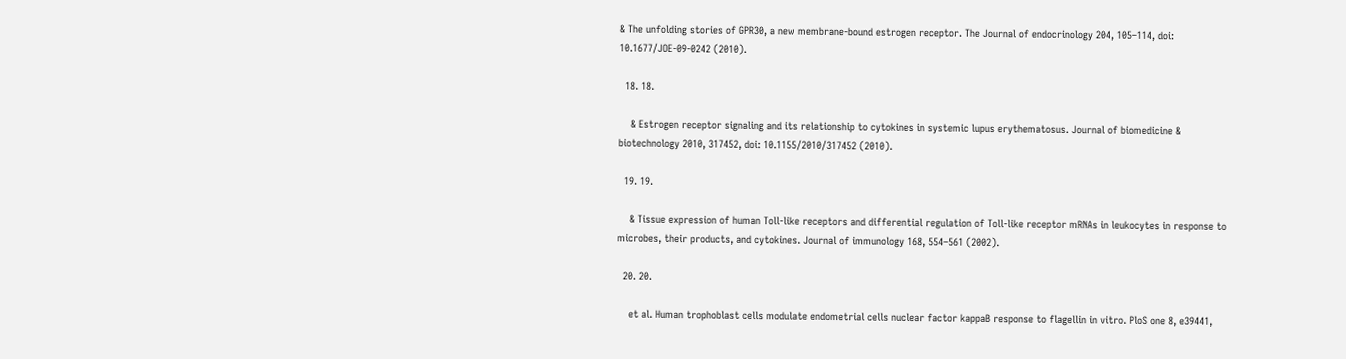& The unfolding stories of GPR30, a new membrane-bound estrogen receptor. The Journal of endocrinology 204, 105–114, doi: 10.1677/JOE-09-0242 (2010).

  18. 18.

    & Estrogen receptor signaling and its relationship to cytokines in systemic lupus erythematosus. Journal of biomedicine & biotechnology 2010, 317452, doi: 10.1155/2010/317452 (2010).

  19. 19.

    & Tissue expression of human Toll-like receptors and differential regulation of Toll-like receptor mRNAs in leukocytes in response to microbes, their products, and cytokines. Journal of immunology 168, 554–561 (2002).

  20. 20.

    et al. Human trophoblast cells modulate endometrial cells nuclear factor kappaB response to flagellin in vitro. PloS one 8, e39441,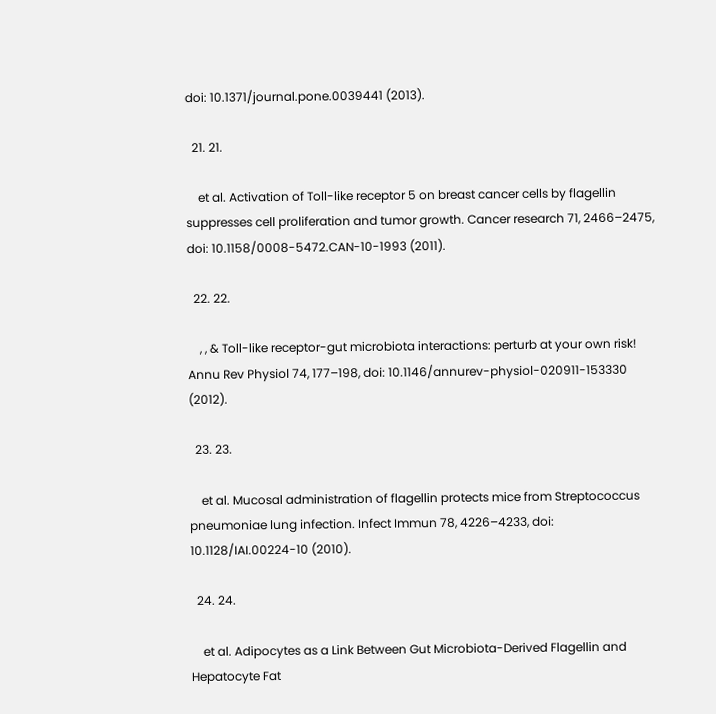doi: 10.1371/journal.pone.0039441 (2013).

  21. 21.

    et al. Activation of Toll-like receptor 5 on breast cancer cells by flagellin suppresses cell proliferation and tumor growth. Cancer research 71, 2466–2475, doi: 10.1158/0008-5472.CAN-10-1993 (2011).

  22. 22.

    , , & Toll-like receptor-gut microbiota interactions: perturb at your own risk! Annu Rev Physiol 74, 177–198, doi: 10.1146/annurev-physiol-020911-153330 (2012).

  23. 23.

    et al. Mucosal administration of flagellin protects mice from Streptococcus pneumoniae lung infection. Infect Immun 78, 4226–4233, doi: 10.1128/IAI.00224-10 (2010).

  24. 24.

    et al. Adipocytes as a Link Between Gut Microbiota-Derived Flagellin and Hepatocyte Fat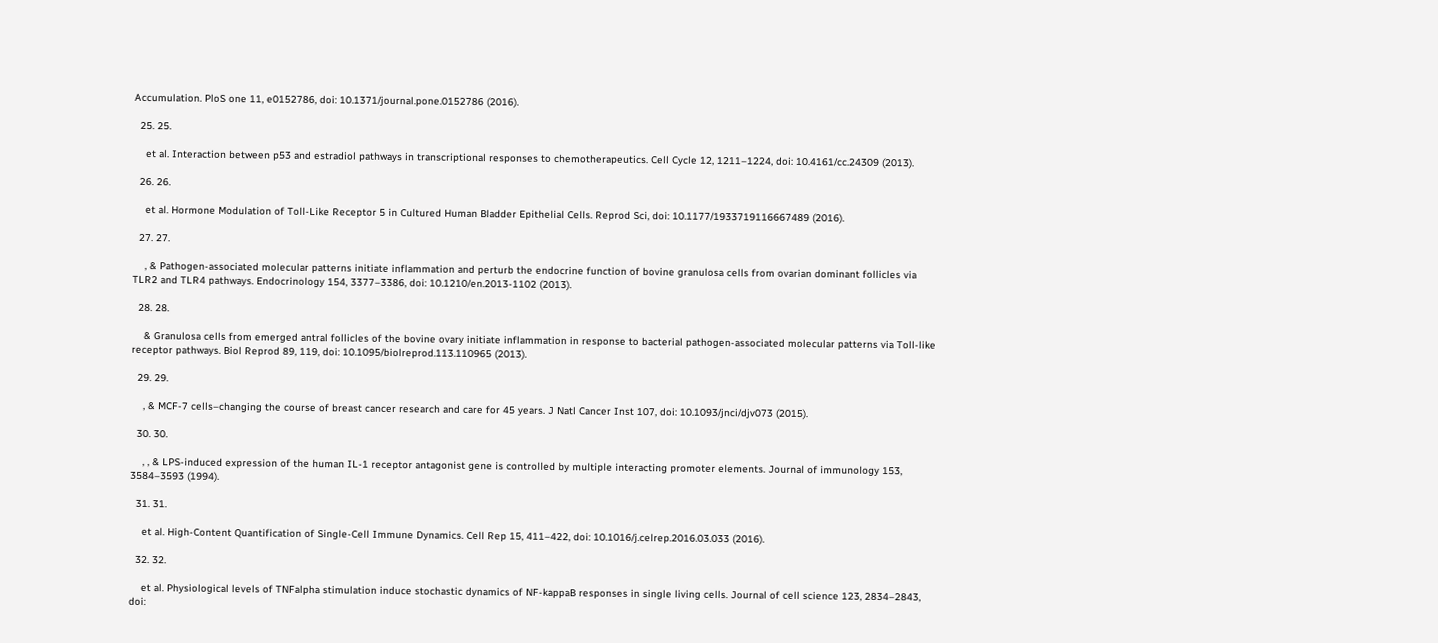Accumulation. PloS one 11, e0152786, doi: 10.1371/journal.pone.0152786 (2016).

  25. 25.

    et al. Interaction between p53 and estradiol pathways in transcriptional responses to chemotherapeutics. Cell Cycle 12, 1211–1224, doi: 10.4161/cc.24309 (2013).

  26. 26.

    et al. Hormone Modulation of Toll-Like Receptor 5 in Cultured Human Bladder Epithelial Cells. Reprod Sci, doi: 10.1177/1933719116667489 (2016).

  27. 27.

    , & Pathogen-associated molecular patterns initiate inflammation and perturb the endocrine function of bovine granulosa cells from ovarian dominant follicles via TLR2 and TLR4 pathways. Endocrinology 154, 3377–3386, doi: 10.1210/en.2013-1102 (2013).

  28. 28.

    & Granulosa cells from emerged antral follicles of the bovine ovary initiate inflammation in response to bacterial pathogen-associated molecular patterns via Toll-like receptor pathways. Biol Reprod 89, 119, doi: 10.1095/biolreprod.113.110965 (2013).

  29. 29.

    , & MCF-7 cells–changing the course of breast cancer research and care for 45 years. J Natl Cancer Inst 107, doi: 10.1093/jnci/djv073 (2015).

  30. 30.

    , , & LPS-induced expression of the human IL-1 receptor antagonist gene is controlled by multiple interacting promoter elements. Journal of immunology 153, 3584–3593 (1994).

  31. 31.

    et al. High-Content Quantification of Single-Cell Immune Dynamics. Cell Rep 15, 411–422, doi: 10.1016/j.celrep.2016.03.033 (2016).

  32. 32.

    et al. Physiological levels of TNFalpha stimulation induce stochastic dynamics of NF-kappaB responses in single living cells. Journal of cell science 123, 2834–2843, doi: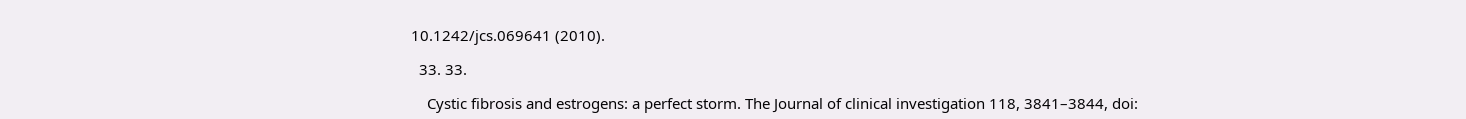10.1242/jcs.069641 (2010).

  33. 33.

    Cystic fibrosis and estrogens: a perfect storm. The Journal of clinical investigation 118, 3841–3844, doi: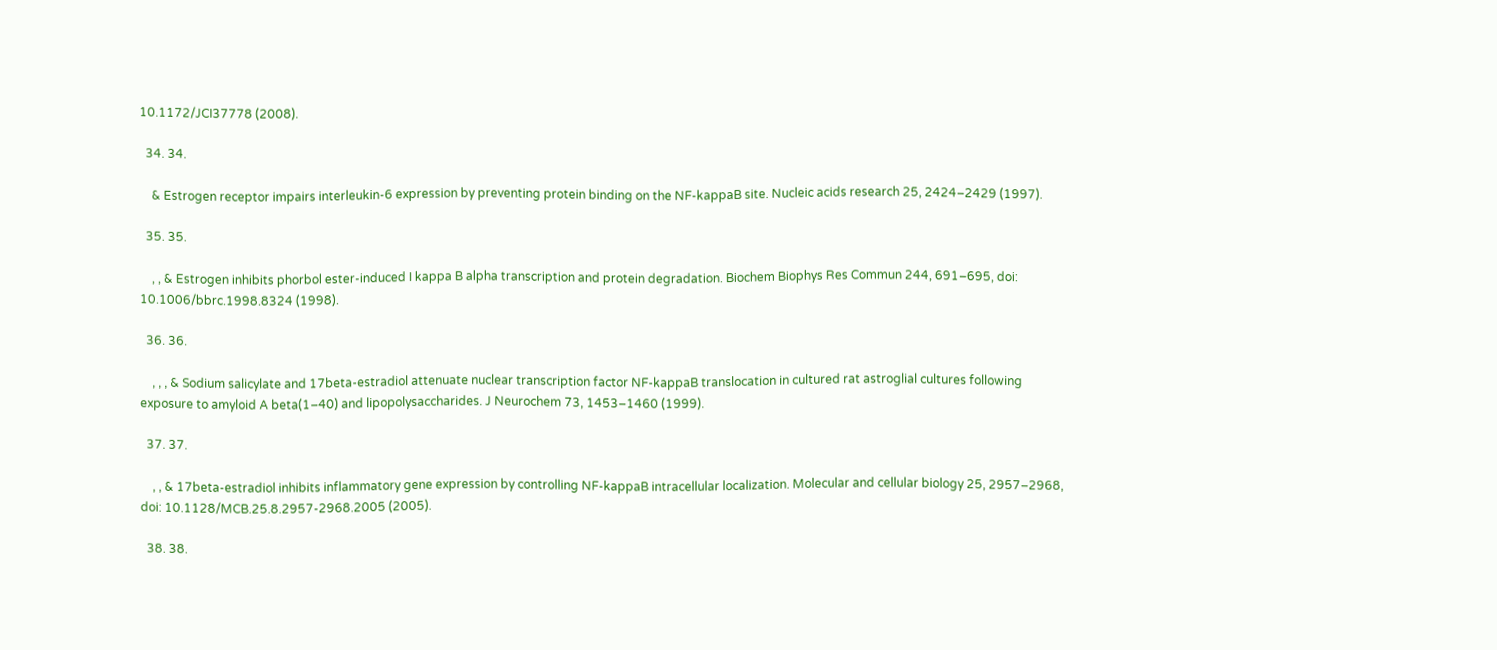10.1172/JCI37778 (2008).

  34. 34.

    & Estrogen receptor impairs interleukin-6 expression by preventing protein binding on the NF-kappaB site. Nucleic acids research 25, 2424–2429 (1997).

  35. 35.

    , , & Estrogen inhibits phorbol ester-induced I kappa B alpha transcription and protein degradation. Biochem Biophys Res Commun 244, 691–695, doi: 10.1006/bbrc.1998.8324 (1998).

  36. 36.

    , , , & Sodium salicylate and 17beta-estradiol attenuate nuclear transcription factor NF-kappaB translocation in cultured rat astroglial cultures following exposure to amyloid A beta(1–40) and lipopolysaccharides. J Neurochem 73, 1453–1460 (1999).

  37. 37.

    , , & 17beta-estradiol inhibits inflammatory gene expression by controlling NF-kappaB intracellular localization. Molecular and cellular biology 25, 2957–2968, doi: 10.1128/MCB.25.8.2957-2968.2005 (2005).

  38. 38.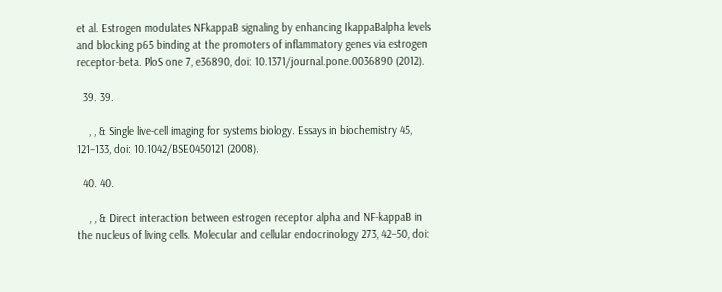et al. Estrogen modulates NFkappaB signaling by enhancing IkappaBalpha levels and blocking p65 binding at the promoters of inflammatory genes via estrogen receptor-beta. PloS one 7, e36890, doi: 10.1371/journal.pone.0036890 (2012).

  39. 39.

    , , & Single live-cell imaging for systems biology. Essays in biochemistry 45, 121–133, doi: 10.1042/BSE0450121 (2008).

  40. 40.

    , , & Direct interaction between estrogen receptor alpha and NF-kappaB in the nucleus of living cells. Molecular and cellular endocrinology 273, 42–50, doi: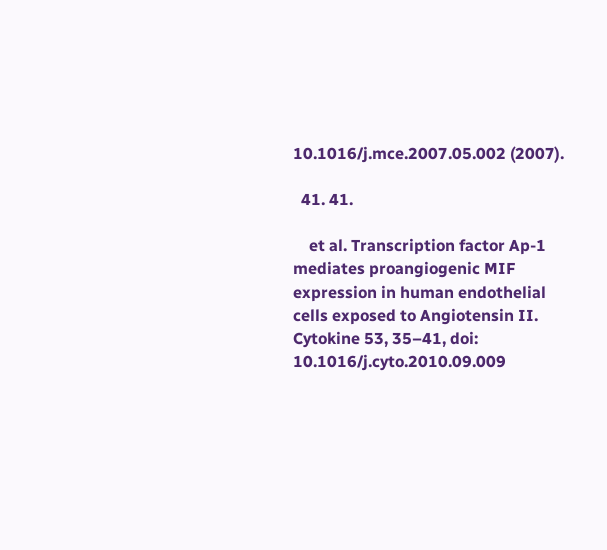10.1016/j.mce.2007.05.002 (2007).

  41. 41.

    et al. Transcription factor Ap-1 mediates proangiogenic MIF expression in human endothelial cells exposed to Angiotensin II. Cytokine 53, 35–41, doi: 10.1016/j.cyto.2010.09.009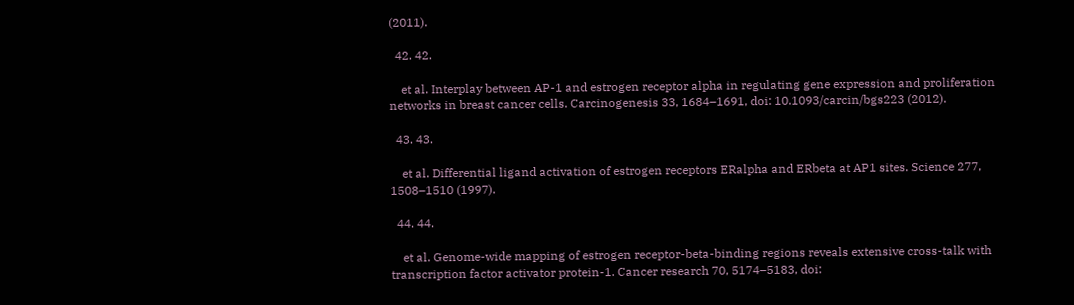(2011).

  42. 42.

    et al. Interplay between AP-1 and estrogen receptor alpha in regulating gene expression and proliferation networks in breast cancer cells. Carcinogenesis 33, 1684–1691, doi: 10.1093/carcin/bgs223 (2012).

  43. 43.

    et al. Differential ligand activation of estrogen receptors ERalpha and ERbeta at AP1 sites. Science 277, 1508–1510 (1997).

  44. 44.

    et al. Genome-wide mapping of estrogen receptor-beta-binding regions reveals extensive cross-talk with transcription factor activator protein-1. Cancer research 70, 5174–5183, doi: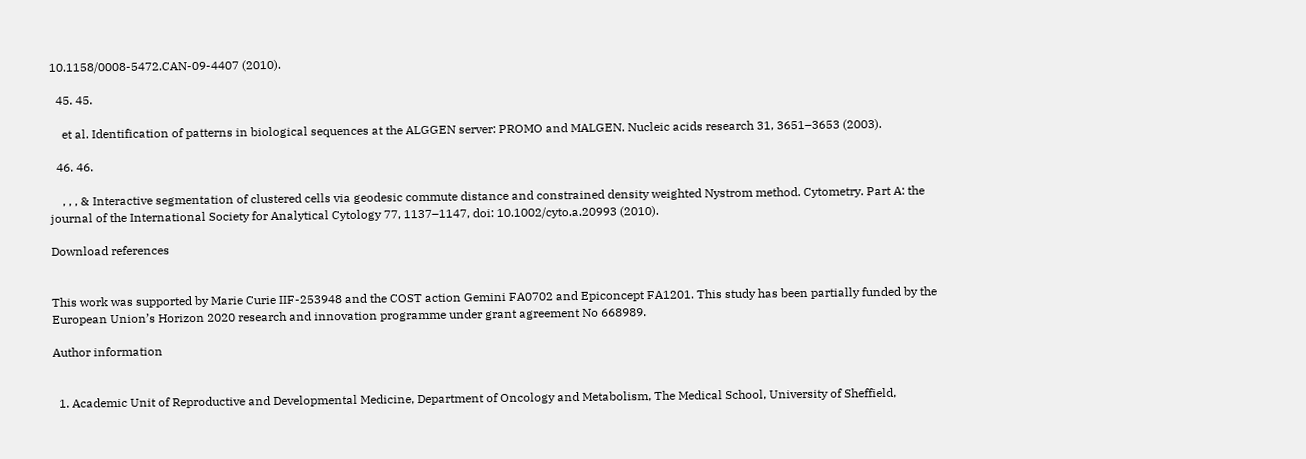10.1158/0008-5472.CAN-09-4407 (2010).

  45. 45.

    et al. Identification of patterns in biological sequences at the ALGGEN server: PROMO and MALGEN. Nucleic acids research 31, 3651–3653 (2003).

  46. 46.

    , , , & Interactive segmentation of clustered cells via geodesic commute distance and constrained density weighted Nystrom method. Cytometry. Part A: the journal of the International Society for Analytical Cytology 77, 1137–1147, doi: 10.1002/cyto.a.20993 (2010).

Download references


This work was supported by Marie Curie IIF-253948 and the COST action Gemini FA0702 and Epiconcept FA1201. This study has been partially funded by the European Union’s Horizon 2020 research and innovation programme under grant agreement No 668989.

Author information


  1. Academic Unit of Reproductive and Developmental Medicine, Department of Oncology and Metabolism, The Medical School, University of Sheffield,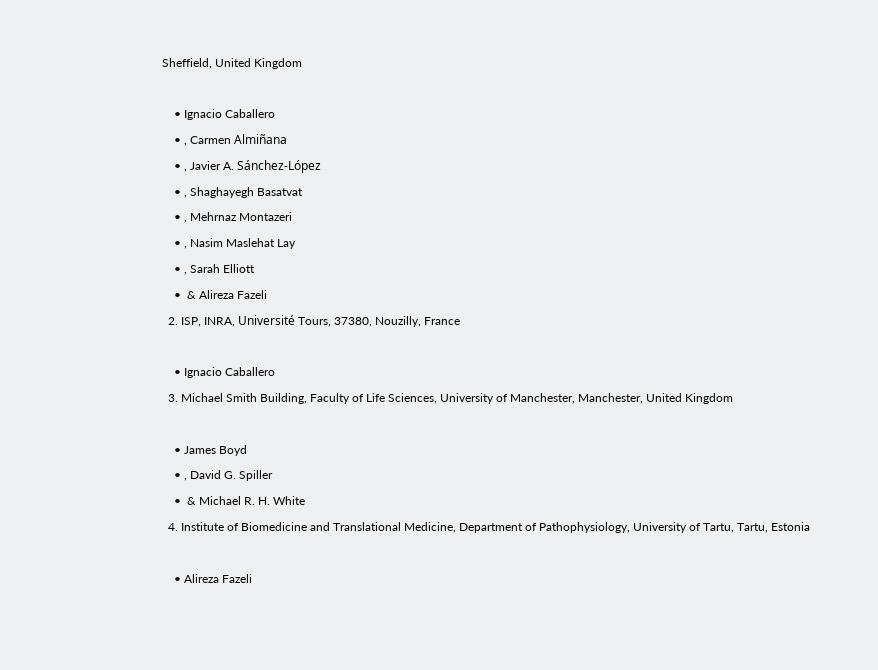Sheffield, United Kingdom

    • Ignacio Caballero
    • , Carmen Almiñana
    • , Javier A. Sánchez-López
    • , Shaghayegh Basatvat
    • , Mehrnaz Montazeri
    • , Nasim Maslehat Lay
    • , Sarah Elliott
    •  & Alireza Fazeli
  2. ISP, INRA, Université Tours, 37380, Nouzilly, France

    • Ignacio Caballero
  3. Michael Smith Building, Faculty of Life Sciences, University of Manchester, Manchester, United Kingdom

    • James Boyd
    • , David G. Spiller
    •  & Michael R. H. White
  4. Institute of Biomedicine and Translational Medicine, Department of Pathophysiology, University of Tartu, Tartu, Estonia

    • Alireza Fazeli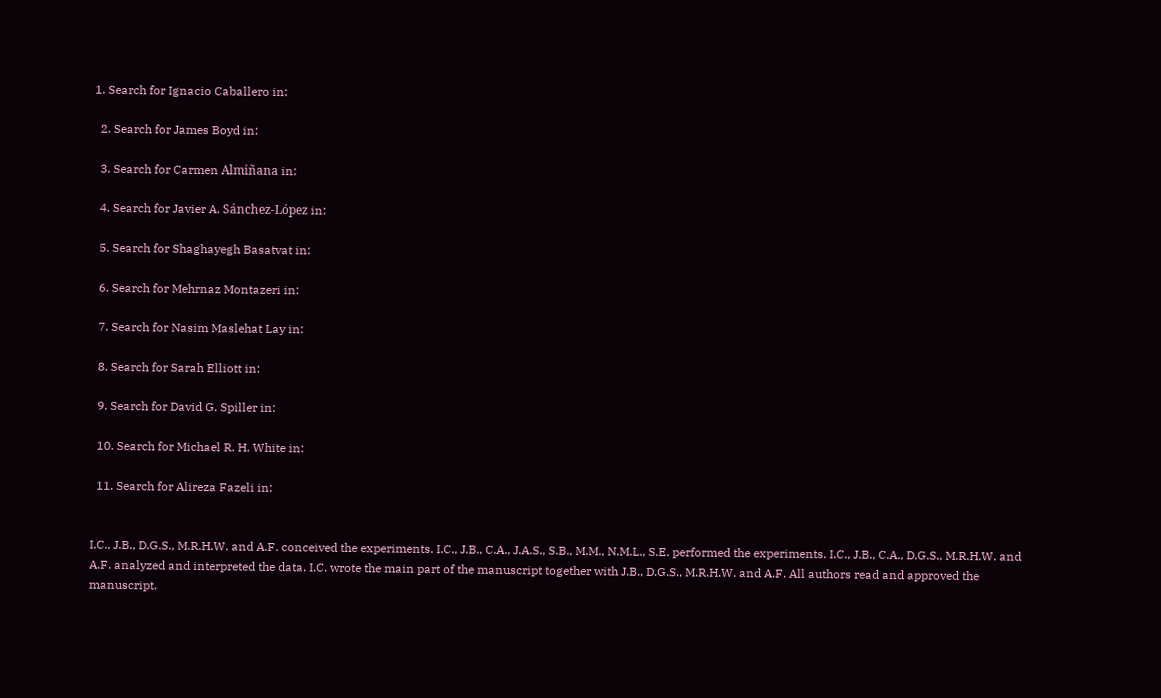1. Search for Ignacio Caballero in:

  2. Search for James Boyd in:

  3. Search for Carmen Almiñana in:

  4. Search for Javier A. Sánchez-López in:

  5. Search for Shaghayegh Basatvat in:

  6. Search for Mehrnaz Montazeri in:

  7. Search for Nasim Maslehat Lay in:

  8. Search for Sarah Elliott in:

  9. Search for David G. Spiller in:

  10. Search for Michael R. H. White in:

  11. Search for Alireza Fazeli in:


I.C., J.B., D.G.S., M.R.H.W. and A.F. conceived the experiments. I.C., J.B., C.A., J.A.S., S.B., M.M., N.M.L., S.E. performed the experiments. I.C., J.B., C.A., D.G.S., M.R.H.W. and A.F. analyzed and interpreted the data. I.C. wrote the main part of the manuscript together with J.B., D.G.S., M.R.H.W. and A.F. All authors read and approved the manuscript.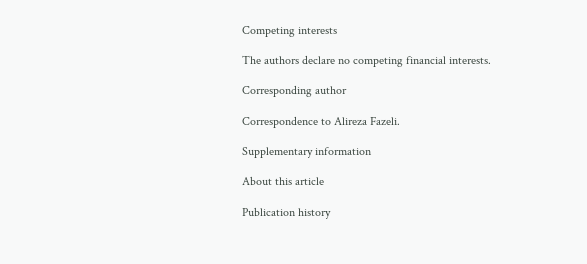Competing interests

The authors declare no competing financial interests.

Corresponding author

Correspondence to Alireza Fazeli.

Supplementary information

About this article

Publication history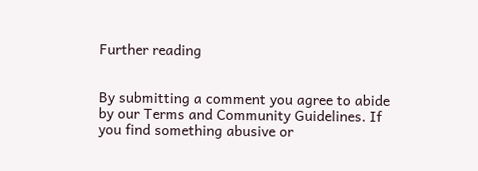Further reading


By submitting a comment you agree to abide by our Terms and Community Guidelines. If you find something abusive or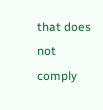that does not comply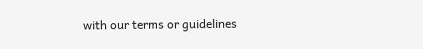with our terms or guidelines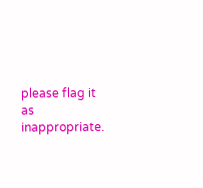please flag it as inappropriate.